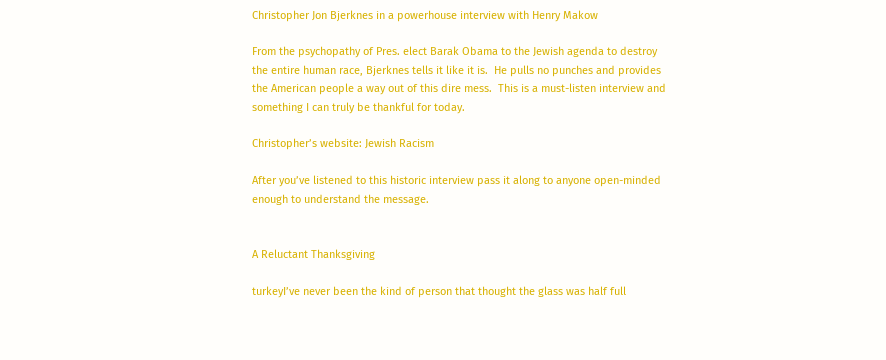Christopher Jon Bjerknes in a powerhouse interview with Henry Makow

From the psychopathy of Pres. elect Barak Obama to the Jewish agenda to destroy the entire human race, Bjerknes tells it like it is.  He pulls no punches and provides the American people a way out of this dire mess.  This is a must-listen interview and something I can truly be thankful for today.

Christopher’s website: Jewish Racism

After you’ve listened to this historic interview pass it along to anyone open-minded enough to understand the message.


A Reluctant Thanksgiving

turkeyI’ve never been the kind of person that thought the glass was half full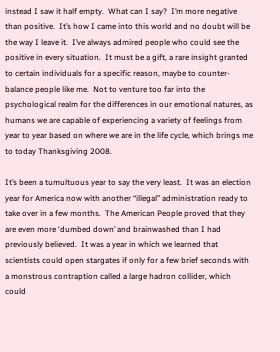instead I saw it half empty.  What can I say?  I’m more negative than positive.  It’s how I came into this world and no doubt will be the way I leave it.  I’ve always admired people who could see the positive in every situation.  It must be a gift, a rare insight granted to certain individuals for a specific reason, maybe to counter-balance people like me.  Not to venture too far into the psychological realm for the differences in our emotional natures, as humans we are capable of experiencing a variety of feelings from year to year based on where we are in the life cycle, which brings me to today Thanksgiving 2008.

It’s been a tumultuous year to say the very least.  It was an election year for America now with another “illegal” administration ready to take over in a few months.  The American People proved that they are even more ‘dumbed down’ and brainwashed than I had previously believed.  It was a year in which we learned that scientists could open stargates if only for a few brief seconds with a monstrous contraption called a large hadron collider, which could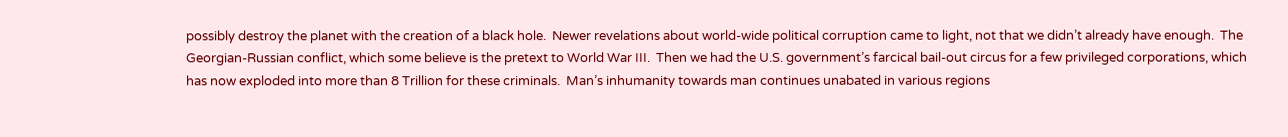possibly destroy the planet with the creation of a black hole.  Newer revelations about world-wide political corruption came to light, not that we didn’t already have enough.  The Georgian-Russian conflict, which some believe is the pretext to World War III.  Then we had the U.S. government’s farcical bail-out circus for a few privileged corporations, which has now exploded into more than 8 Trillion for these criminals.  Man’s inhumanity towards man continues unabated in various regions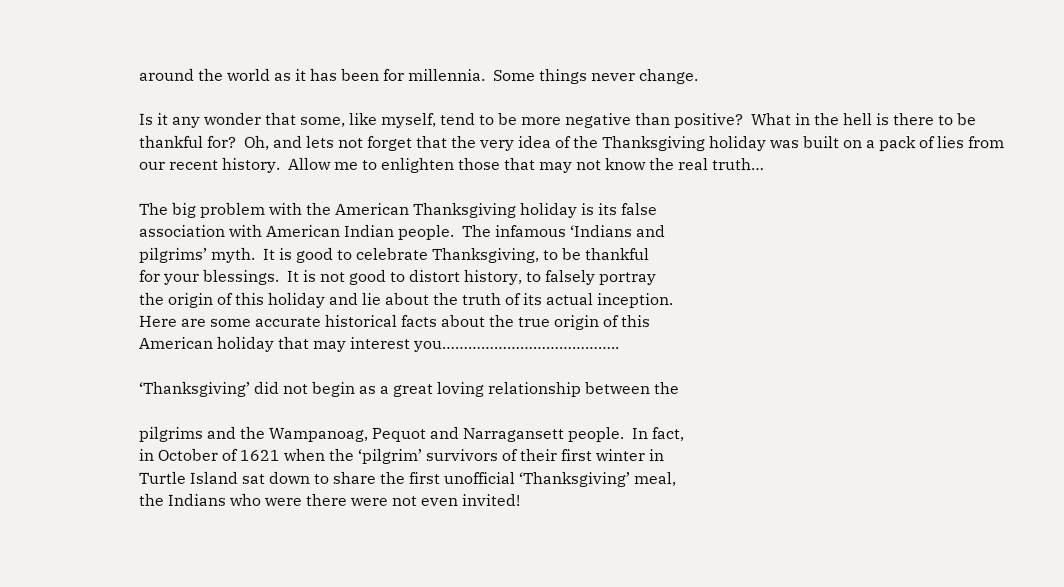around the world as it has been for millennia.  Some things never change.

Is it any wonder that some, like myself, tend to be more negative than positive?  What in the hell is there to be thankful for?  Oh, and lets not forget that the very idea of the Thanksgiving holiday was built on a pack of lies from our recent history.  Allow me to enlighten those that may not know the real truth…

The big problem with the American Thanksgiving holiday is its false
association with American Indian people.  The infamous ‘Indians and
pilgrims’ myth.  It is good to celebrate Thanksgiving, to be thankful
for your blessings.  It is not good to distort history, to falsely portray
the origin of this holiday and lie about the truth of its actual inception.
Here are some accurate historical facts about the true origin of this
American holiday that may interest you…………………………………..

‘Thanksgiving’ did not begin as a great loving relationship between the

pilgrims and the Wampanoag, Pequot and Narragansett people.  In fact,
in October of 1621 when the ‘pilgrim’ survivors of their first winter in
Turtle Island sat down to share the first unofficial ‘Thanksgiving’ meal,
the Indians who were there were not even invited!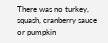There was no turkey,
squash, cranberry sauce or pumpkin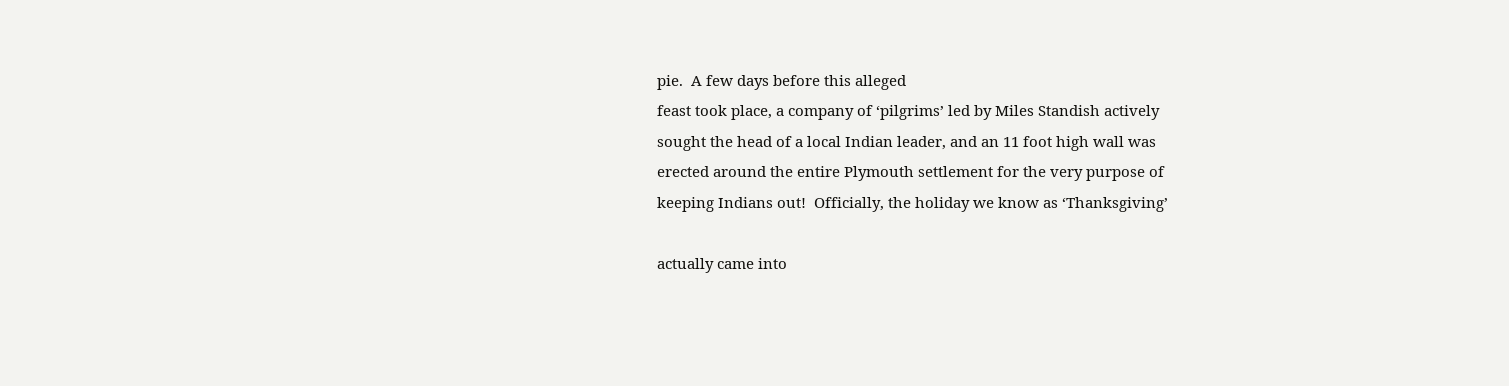pie.  A few days before this alleged
feast took place, a company of ‘pilgrims’ led by Miles Standish actively
sought the head of a local Indian leader, and an 11 foot high wall was
erected around the entire Plymouth settlement for the very purpose of
keeping Indians out!  Officially, the holiday we know as ‘Thanksgiving’

actually came into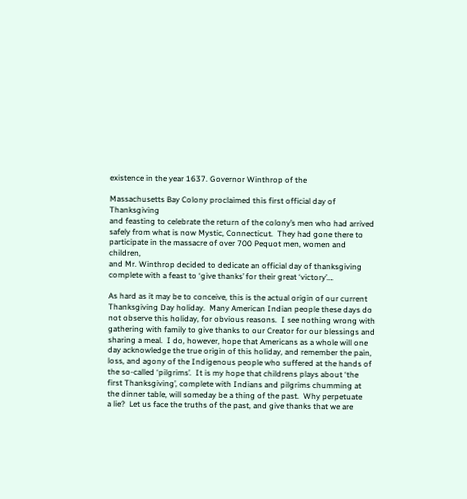existence in the year 1637. Governor Winthrop of the

Massachusetts Bay Colony proclaimed this first official day of Thanksgiving
and feasting to celebrate the return of the colony’s men who had arrived
safely from what is now Mystic, Connecticut.  They had gone there to
participate in the massacre of over 700 Pequot men, women and children,
and Mr. Winthrop decided to dedicate an official day of thanksgiving
complete with a feast to ‘give thanks’ for their great ‘victory’….

As hard as it may be to conceive, this is the actual origin of our current
Thanksgiving Day holiday.  Many American Indian people these days do
not observe this holiday, for obvious reasons.  I see nothing wrong with
gathering with family to give thanks to our Creator for our blessings and
sharing a meal.  I do, however, hope that Americans as a whole will one
day acknowledge the true origin of this holiday, and remember the pain,
loss, and agony of the Indigenous people who suffered at the hands of
the so-called ‘pilgrims’.  It is my hope that childrens plays about ‘the
first Thanksgiving’, complete with Indians and pilgrims chumming at
the dinner table, will someday be a thing of the past.  Why perpetuate
a lie?  Let us face the truths of the past, and give thanks that we are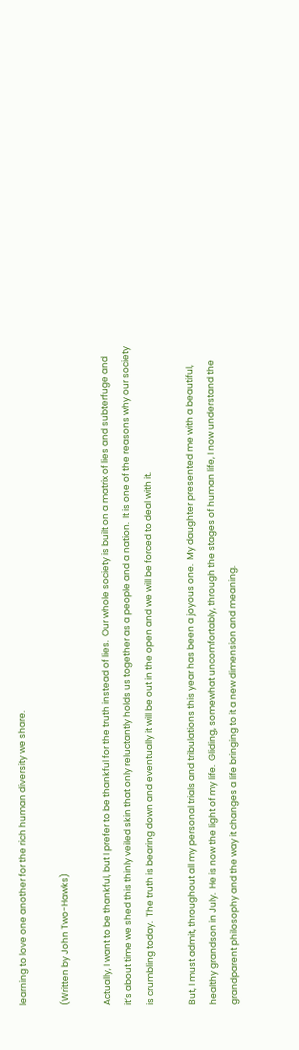learning to love one another for the rich human diversity we share.

(Written by John Two-Hawks)

Actually, I want to be thankful, but I prefer to be thankful for the truth instead of lies.  Our whole society is built on a matrix of lies and subterfuge and it’s about time we shed this thinly veiled skin that only reluctantly holds us together as a people and a nation.  It is one of the reasons why our society is crumbling today.  The truth is bearing down and eventually it will be out in the open and we will be forced to deal with it.

But, I must admit, throughout all my personal trials and tribulations this year has been a joyous one.  My daughter presented me with a beautiful, healthy grandson in July.  He is now the light of my life.  Gliding, somewhat uncomfortably, through the stages of human life, I now understand the grandparent philosophy and the way it changes a life bringing to it a new dimension and meaning.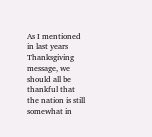As I mentioned in last years Thanksgiving message, we should all be thankful that the nation is still somewhat in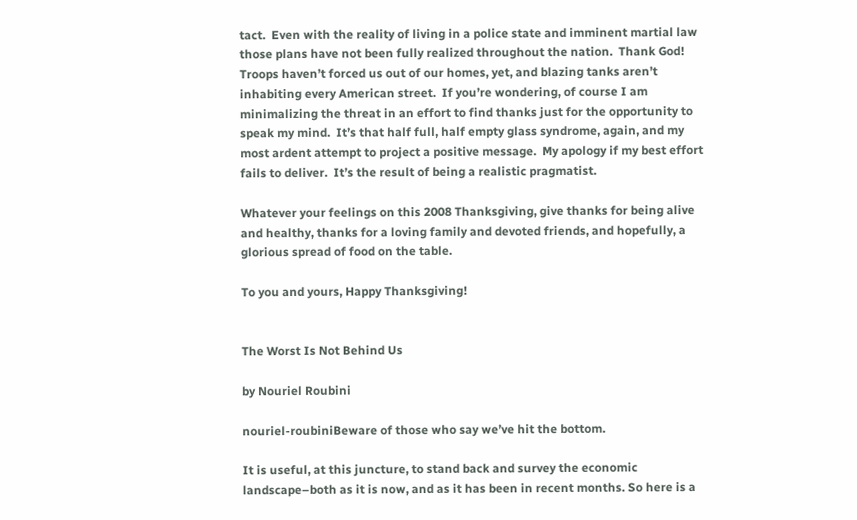tact.  Even with the reality of living in a police state and imminent martial law those plans have not been fully realized throughout the nation.  Thank God!  Troops haven’t forced us out of our homes, yet, and blazing tanks aren’t inhabiting every American street.  If you’re wondering, of course I am minimalizing the threat in an effort to find thanks just for the opportunity to speak my mind.  It’s that half full, half empty glass syndrome, again, and my most ardent attempt to project a positive message.  My apology if my best effort fails to deliver.  It’s the result of being a realistic pragmatist.

Whatever your feelings on this 2008 Thanksgiving, give thanks for being alive and healthy, thanks for a loving family and devoted friends, and hopefully, a glorious spread of food on the table.

To you and yours, Happy Thanksgiving!


The Worst Is Not Behind Us

by Nouriel Roubini

nouriel-roubiniBeware of those who say we’ve hit the bottom.

It is useful, at this juncture, to stand back and survey the economic landscape–both as it is now, and as it has been in recent months. So here is a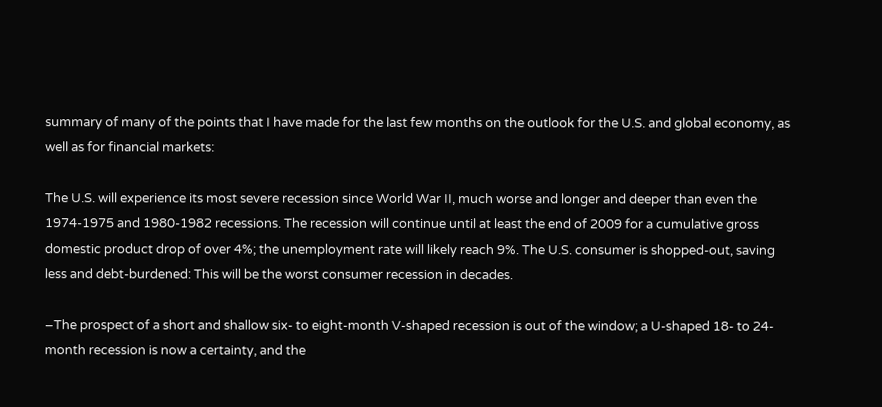summary of many of the points that I have made for the last few months on the outlook for the U.S. and global economy, as well as for financial markets:

The U.S. will experience its most severe recession since World War II, much worse and longer and deeper than even the 1974-1975 and 1980-1982 recessions. The recession will continue until at least the end of 2009 for a cumulative gross domestic product drop of over 4%; the unemployment rate will likely reach 9%. The U.S. consumer is shopped-out, saving less and debt-burdened: This will be the worst consumer recession in decades.

–The prospect of a short and shallow six- to eight-month V-shaped recession is out of the window; a U-shaped 18- to 24-month recession is now a certainty, and the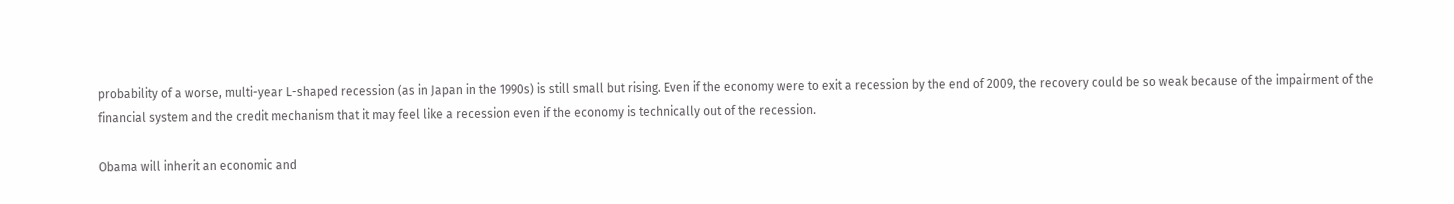probability of a worse, multi-year L-shaped recession (as in Japan in the 1990s) is still small but rising. Even if the economy were to exit a recession by the end of 2009, the recovery could be so weak because of the impairment of the financial system and the credit mechanism that it may feel like a recession even if the economy is technically out of the recession.

Obama will inherit an economic and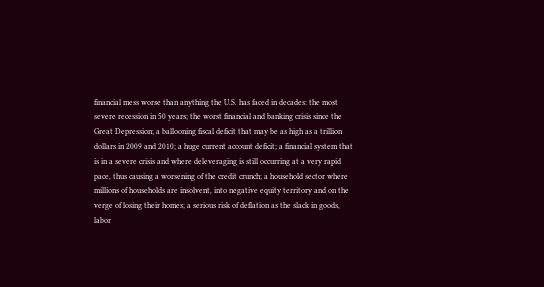financial mess worse than anything the U.S. has faced in decades: the most severe recession in 50 years; the worst financial and banking crisis since the Great Depression; a ballooning fiscal deficit that may be as high as a trillion dollars in 2009 and 2010; a huge current account deficit; a financial system that is in a severe crisis and where deleveraging is still occurring at a very rapid pace, thus causing a worsening of the credit crunch; a household sector where millions of households are insolvent, into negative equity territory and on the verge of losing their homes; a serious risk of deflation as the slack in goods, labor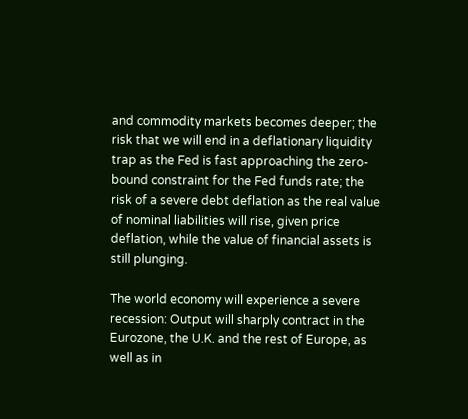and commodity markets becomes deeper; the risk that we will end in a deflationary liquidity trap as the Fed is fast approaching the zero-bound constraint for the Fed funds rate; the risk of a severe debt deflation as the real value of nominal liabilities will rise, given price deflation, while the value of financial assets is still plunging.

The world economy will experience a severe recession: Output will sharply contract in the Eurozone, the U.K. and the rest of Europe, as well as in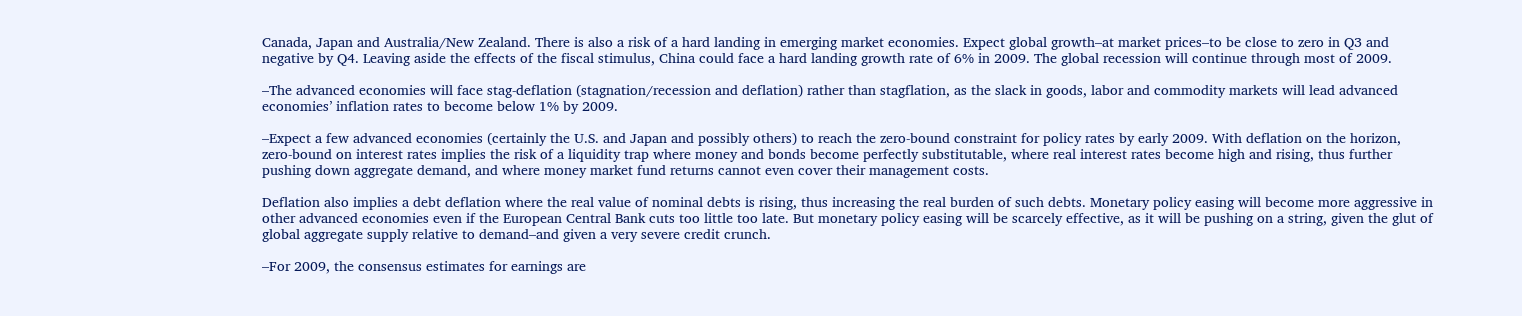Canada, Japan and Australia/New Zealand. There is also a risk of a hard landing in emerging market economies. Expect global growth–at market prices–to be close to zero in Q3 and negative by Q4. Leaving aside the effects of the fiscal stimulus, China could face a hard landing growth rate of 6% in 2009. The global recession will continue through most of 2009.

–The advanced economies will face stag-deflation (stagnation/recession and deflation) rather than stagflation, as the slack in goods, labor and commodity markets will lead advanced economies’ inflation rates to become below 1% by 2009.

–Expect a few advanced economies (certainly the U.S. and Japan and possibly others) to reach the zero-bound constraint for policy rates by early 2009. With deflation on the horizon, zero-bound on interest rates implies the risk of a liquidity trap where money and bonds become perfectly substitutable, where real interest rates become high and rising, thus further pushing down aggregate demand, and where money market fund returns cannot even cover their management costs.

Deflation also implies a debt deflation where the real value of nominal debts is rising, thus increasing the real burden of such debts. Monetary policy easing will become more aggressive in other advanced economies even if the European Central Bank cuts too little too late. But monetary policy easing will be scarcely effective, as it will be pushing on a string, given the glut of global aggregate supply relative to demand–and given a very severe credit crunch.

–For 2009, the consensus estimates for earnings are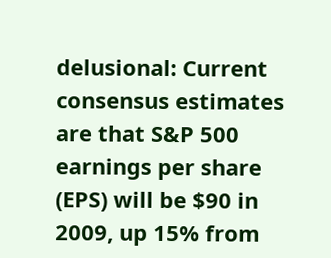delusional: Current consensus estimates are that S&P 500 earnings per share (EPS) will be $90 in 2009, up 15% from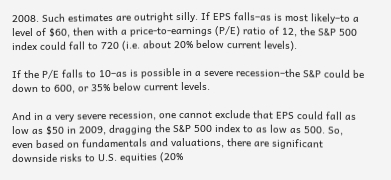2008. Such estimates are outright silly. If EPS falls–as is most likely–to a level of $60, then with a price-to-earnings (P/E) ratio of 12, the S&P 500 index could fall to 720 (i.e. about 20% below current levels).

If the P/E falls to 10–as is possible in a severe recession–the S&P could be down to 600, or 35% below current levels.

And in a very severe recession, one cannot exclude that EPS could fall as low as $50 in 2009, dragging the S&P 500 index to as low as 500. So, even based on fundamentals and valuations, there are significant downside risks to U.S. equities (20%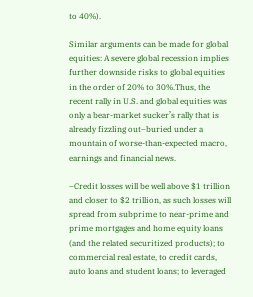to 40%).

Similar arguments can be made for global equities: A severe global recession implies further downside risks to global equities in the order of 20% to 30%.Thus, the recent rally in U.S. and global equities was only a bear-market sucker’s rally that is already fizzling out–buried under a mountain of worse-than-expected macro, earnings and financial news.

–Credit losses will be well above $1 trillion and closer to $2 trillion, as such losses will spread from subprime to near-prime and prime mortgages and home equity loans (and the related securitized products); to commercial real estate, to credit cards, auto loans and student loans; to leveraged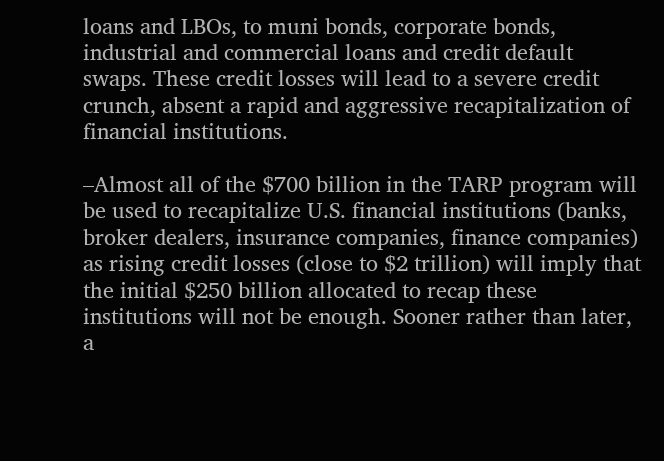loans and LBOs, to muni bonds, corporate bonds, industrial and commercial loans and credit default swaps. These credit losses will lead to a severe credit crunch, absent a rapid and aggressive recapitalization of financial institutions.

–Almost all of the $700 billion in the TARP program will be used to recapitalize U.S. financial institutions (banks, broker dealers, insurance companies, finance companies) as rising credit losses (close to $2 trillion) will imply that the initial $250 billion allocated to recap these institutions will not be enough. Sooner rather than later, a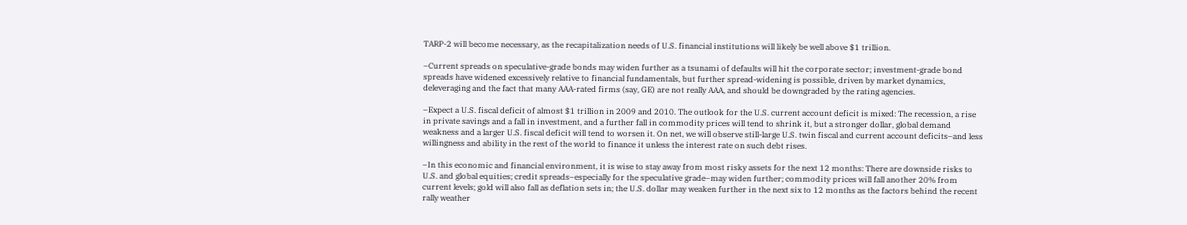TARP-2 will become necessary, as the recapitalization needs of U.S. financial institutions will likely be well above $1 trillion.

–Current spreads on speculative-grade bonds may widen further as a tsunami of defaults will hit the corporate sector; investment-grade bond spreads have widened excessively relative to financial fundamentals, but further spread-widening is possible, driven by market dynamics, deleveraging and the fact that many AAA-rated firms (say, GE) are not really AAA, and should be downgraded by the rating agencies.

–Expect a U.S. fiscal deficit of almost $1 trillion in 2009 and 2010. The outlook for the U.S. current account deficit is mixed: The recession, a rise in private savings and a fall in investment, and a further fall in commodity prices will tend to shrink it, but a stronger dollar, global demand weakness and a larger U.S. fiscal deficit will tend to worsen it. On net, we will observe still-large U.S. twin fiscal and current account deficits–and less willingness and ability in the rest of the world to finance it unless the interest rate on such debt rises.

–In this economic and financial environment, it is wise to stay away from most risky assets for the next 12 months: There are downside risks to U.S. and global equities; credit spreads–especially for the speculative grade–may widen further; commodity prices will fall another 20% from current levels; gold will also fall as deflation sets in; the U.S. dollar may weaken further in the next six to 12 months as the factors behind the recent rally weather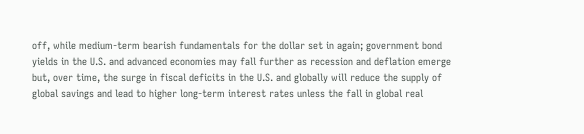off, while medium-term bearish fundamentals for the dollar set in again; government bond yields in the U.S. and advanced economies may fall further as recession and deflation emerge but, over time, the surge in fiscal deficits in the U.S. and globally will reduce the supply of global savings and lead to higher long-term interest rates unless the fall in global real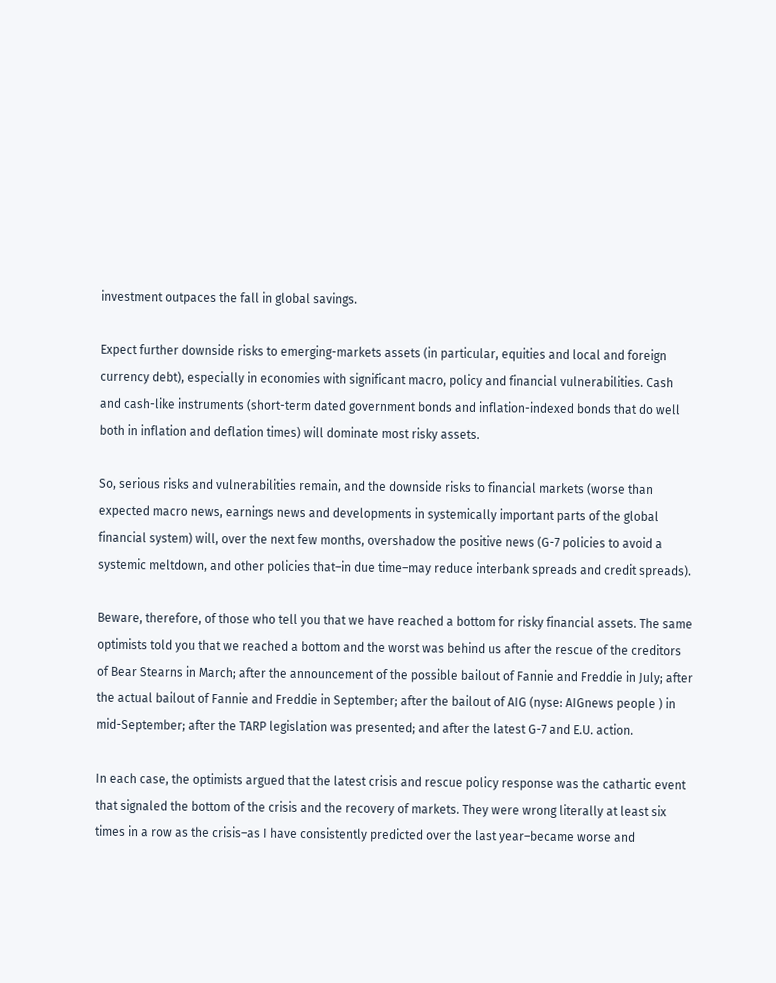investment outpaces the fall in global savings.

Expect further downside risks to emerging-markets assets (in particular, equities and local and foreign currency debt), especially in economies with significant macro, policy and financial vulnerabilities. Cash and cash-like instruments (short-term dated government bonds and inflation-indexed bonds that do well both in inflation and deflation times) will dominate most risky assets.

So, serious risks and vulnerabilities remain, and the downside risks to financial markets (worse than expected macro news, earnings news and developments in systemically important parts of the global financial system) will, over the next few months, overshadow the positive news (G-7 policies to avoid a systemic meltdown, and other policies that–in due time–may reduce interbank spreads and credit spreads).

Beware, therefore, of those who tell you that we have reached a bottom for risky financial assets. The same optimists told you that we reached a bottom and the worst was behind us after the rescue of the creditors of Bear Stearns in March; after the announcement of the possible bailout of Fannie and Freddie in July; after the actual bailout of Fannie and Freddie in September; after the bailout of AIG (nyse: AIGnews people ) in mid-September; after the TARP legislation was presented; and after the latest G-7 and E.U. action.

In each case, the optimists argued that the latest crisis and rescue policy response was the cathartic event that signaled the bottom of the crisis and the recovery of markets. They were wrong literally at least six times in a row as the crisis–as I have consistently predicted over the last year–became worse and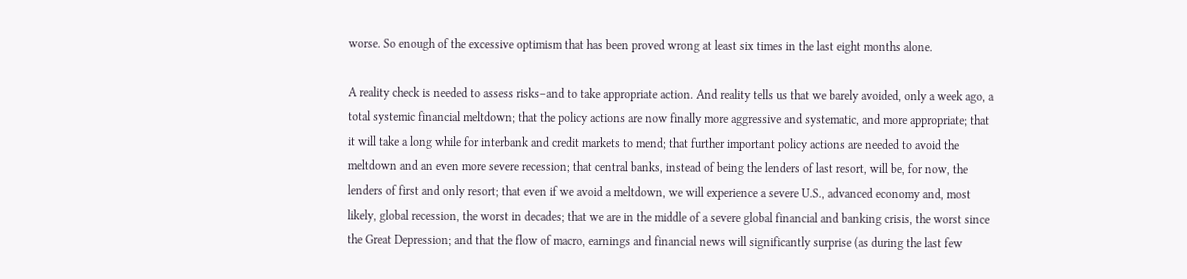worse. So enough of the excessive optimism that has been proved wrong at least six times in the last eight months alone.

A reality check is needed to assess risks–and to take appropriate action. And reality tells us that we barely avoided, only a week ago, a total systemic financial meltdown; that the policy actions are now finally more aggressive and systematic, and more appropriate; that it will take a long while for interbank and credit markets to mend; that further important policy actions are needed to avoid the meltdown and an even more severe recession; that central banks, instead of being the lenders of last resort, will be, for now, the lenders of first and only resort; that even if we avoid a meltdown, we will experience a severe U.S., advanced economy and, most likely, global recession, the worst in decades; that we are in the middle of a severe global financial and banking crisis, the worst since the Great Depression; and that the flow of macro, earnings and financial news will significantly surprise (as during the last few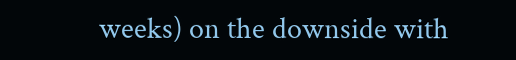weeks) on the downside with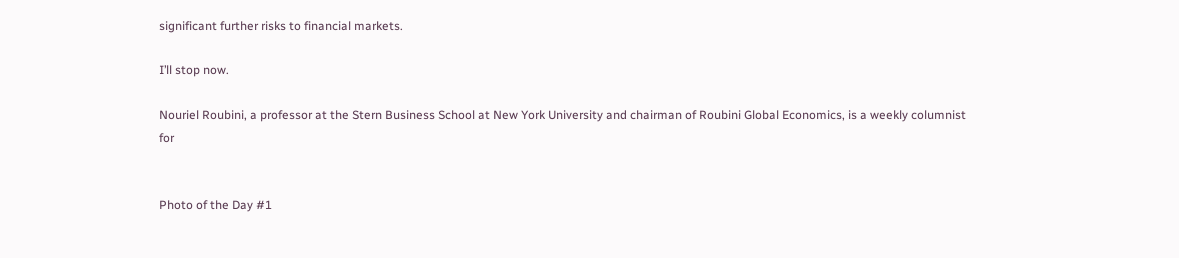significant further risks to financial markets.

I’ll stop now.

Nouriel Roubini, a professor at the Stern Business School at New York University and chairman of Roubini Global Economics, is a weekly columnist for


Photo of the Day #1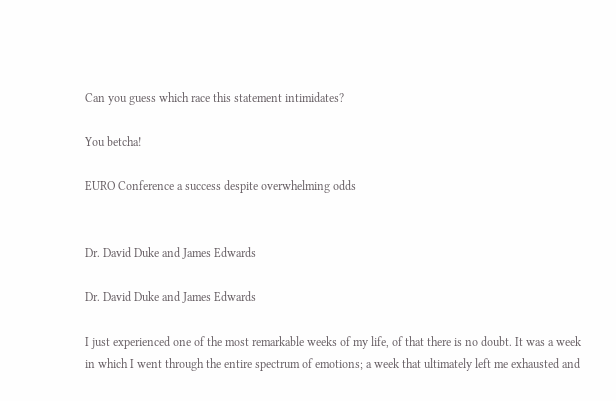Can you guess which race this statement intimidates?

You betcha!

EURO Conference a success despite overwhelming odds


Dr. David Duke and James Edwards

Dr. David Duke and James Edwards

I just experienced one of the most remarkable weeks of my life, of that there is no doubt. It was a week in which I went through the entire spectrum of emotions; a week that ultimately left me exhausted and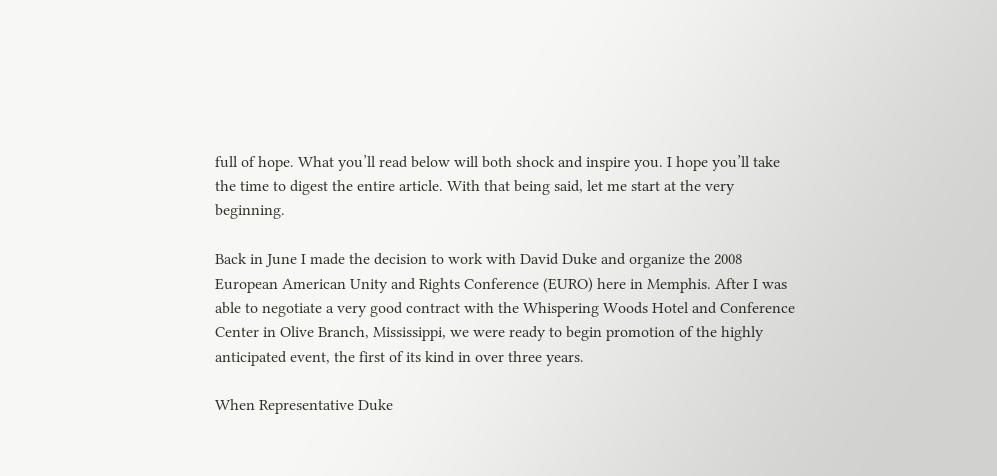full of hope. What you’ll read below will both shock and inspire you. I hope you’ll take the time to digest the entire article. With that being said, let me start at the very beginning.

Back in June I made the decision to work with David Duke and organize the 2008 European American Unity and Rights Conference (EURO) here in Memphis. After I was able to negotiate a very good contract with the Whispering Woods Hotel and Conference Center in Olive Branch, Mississippi, we were ready to begin promotion of the highly anticipated event, the first of its kind in over three years.

When Representative Duke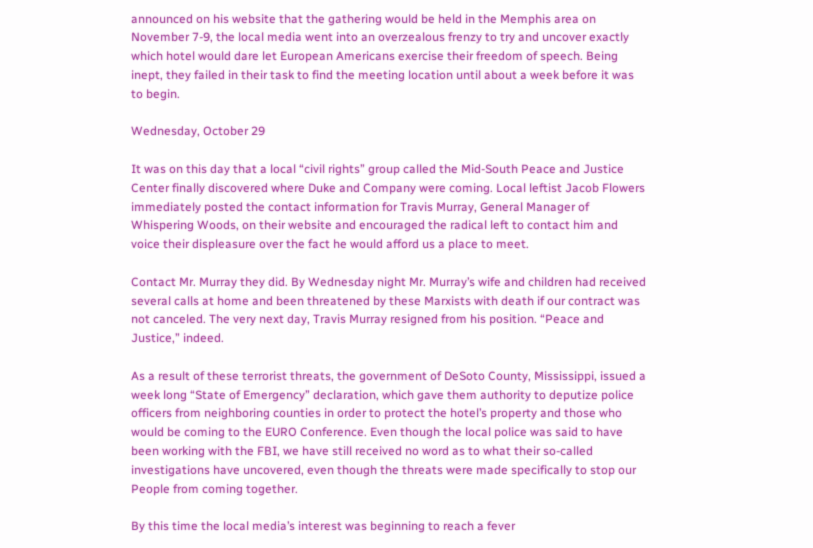announced on his website that the gathering would be held in the Memphis area on November 7-9, the local media went into an overzealous frenzy to try and uncover exactly which hotel would dare let European Americans exercise their freedom of speech. Being inept, they failed in their task to find the meeting location until about a week before it was to begin.

Wednesday, October 29

It was on this day that a local “civil rights” group called the Mid-South Peace and Justice Center finally discovered where Duke and Company were coming. Local leftist Jacob Flowers immediately posted the contact information for Travis Murray, General Manager of Whispering Woods, on their website and encouraged the radical left to contact him and voice their displeasure over the fact he would afford us a place to meet.

Contact Mr. Murray they did. By Wednesday night Mr. Murray’s wife and children had received several calls at home and been threatened by these Marxists with death if our contract was not canceled. The very next day, Travis Murray resigned from his position. “Peace and Justice,” indeed.

As a result of these terrorist threats, the government of DeSoto County, Mississippi, issued a week long “State of Emergency” declaration, which gave them authority to deputize police officers from neighboring counties in order to protect the hotel’s property and those who would be coming to the EURO Conference. Even though the local police was said to have been working with the FBI, we have still received no word as to what their so-called investigations have uncovered, even though the threats were made specifically to stop our People from coming together.

By this time the local media’s interest was beginning to reach a fever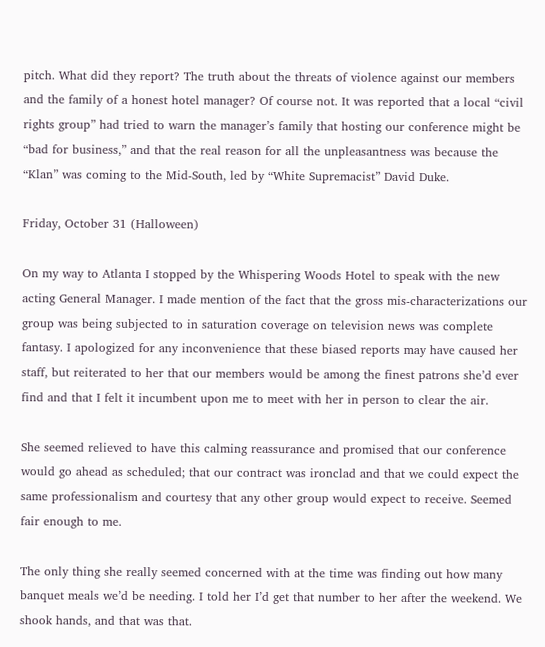pitch. What did they report? The truth about the threats of violence against our members and the family of a honest hotel manager? Of course not. It was reported that a local “civil rights group” had tried to warn the manager’s family that hosting our conference might be “bad for business,” and that the real reason for all the unpleasantness was because the “Klan” was coming to the Mid-South, led by “White Supremacist” David Duke.

Friday, October 31 (Halloween)

On my way to Atlanta I stopped by the Whispering Woods Hotel to speak with the new acting General Manager. I made mention of the fact that the gross mis-characterizations our group was being subjected to in saturation coverage on television news was complete fantasy. I apologized for any inconvenience that these biased reports may have caused her staff, but reiterated to her that our members would be among the finest patrons she’d ever find and that I felt it incumbent upon me to meet with her in person to clear the air.

She seemed relieved to have this calming reassurance and promised that our conference would go ahead as scheduled; that our contract was ironclad and that we could expect the same professionalism and courtesy that any other group would expect to receive. Seemed fair enough to me.

The only thing she really seemed concerned with at the time was finding out how many banquet meals we’d be needing. I told her I’d get that number to her after the weekend. We shook hands, and that was that.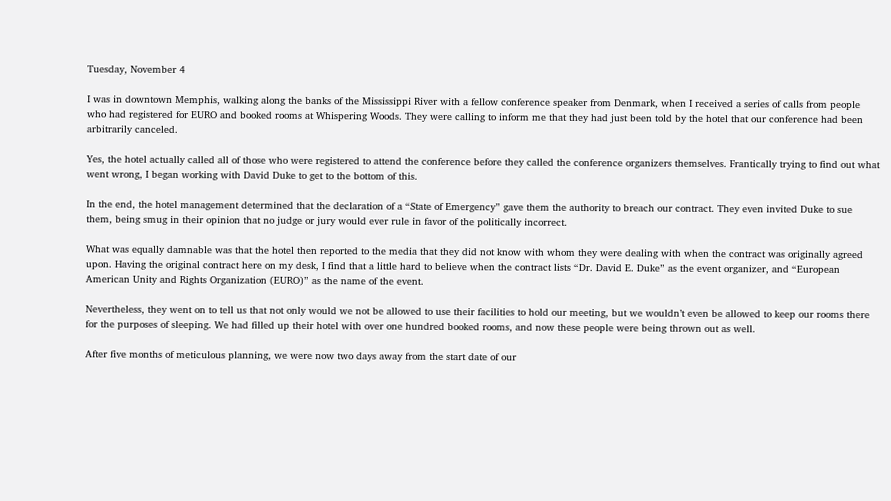Tuesday, November 4

I was in downtown Memphis, walking along the banks of the Mississippi River with a fellow conference speaker from Denmark, when I received a series of calls from people who had registered for EURO and booked rooms at Whispering Woods. They were calling to inform me that they had just been told by the hotel that our conference had been arbitrarily canceled.

Yes, the hotel actually called all of those who were registered to attend the conference before they called the conference organizers themselves. Frantically trying to find out what went wrong, I began working with David Duke to get to the bottom of this.

In the end, the hotel management determined that the declaration of a “State of Emergency” gave them the authority to breach our contract. They even invited Duke to sue them, being smug in their opinion that no judge or jury would ever rule in favor of the politically incorrect.

What was equally damnable was that the hotel then reported to the media that they did not know with whom they were dealing with when the contract was originally agreed upon. Having the original contract here on my desk, I find that a little hard to believe when the contract lists “Dr. David E. Duke” as the event organizer, and “European American Unity and Rights Organization (EURO)” as the name of the event.

Nevertheless, they went on to tell us that not only would we not be allowed to use their facilities to hold our meeting, but we wouldn’t even be allowed to keep our rooms there for the purposes of sleeping. We had filled up their hotel with over one hundred booked rooms, and now these people were being thrown out as well.

After five months of meticulous planning, we were now two days away from the start date of our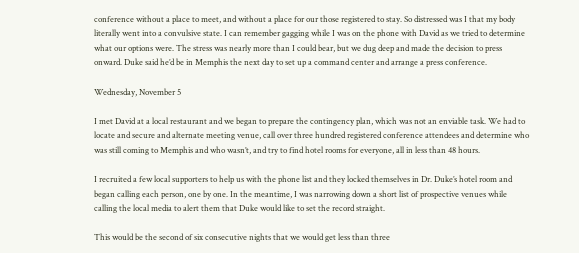conference without a place to meet, and without a place for our those registered to stay. So distressed was I that my body literally went into a convulsive state. I can remember gagging while I was on the phone with David as we tried to determine what our options were. The stress was nearly more than I could bear, but we dug deep and made the decision to press onward. Duke said he’d be in Memphis the next day to set up a command center and arrange a press conference.

Wednesday, November 5

I met David at a local restaurant and we began to prepare the contingency plan, which was not an enviable task. We had to locate and secure and alternate meeting venue, call over three hundred registered conference attendees and determine who was still coming to Memphis and who wasn’t, and try to find hotel rooms for everyone, all in less than 48 hours.

I recruited a few local supporters to help us with the phone list and they locked themselves in Dr. Duke’s hotel room and began calling each person, one by one. In the meantime, I was narrowing down a short list of prospective venues while calling the local media to alert them that Duke would like to set the record straight.

This would be the second of six consecutive nights that we would get less than three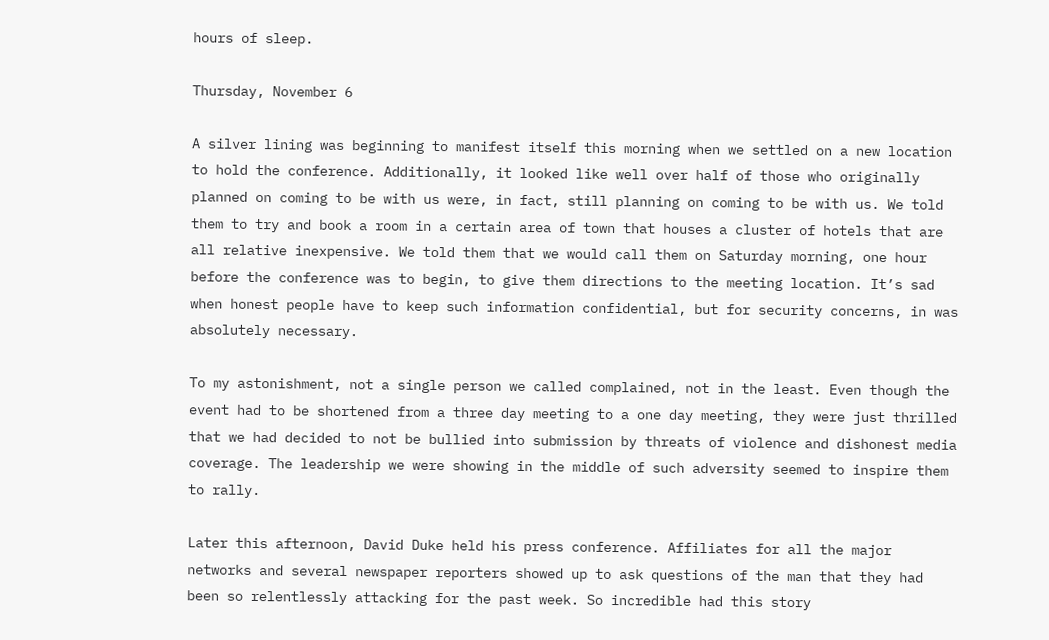hours of sleep.

Thursday, November 6

A silver lining was beginning to manifest itself this morning when we settled on a new location to hold the conference. Additionally, it looked like well over half of those who originally planned on coming to be with us were, in fact, still planning on coming to be with us. We told them to try and book a room in a certain area of town that houses a cluster of hotels that are all relative inexpensive. We told them that we would call them on Saturday morning, one hour before the conference was to begin, to give them directions to the meeting location. It’s sad when honest people have to keep such information confidential, but for security concerns, in was absolutely necessary.

To my astonishment, not a single person we called complained, not in the least. Even though the event had to be shortened from a three day meeting to a one day meeting, they were just thrilled that we had decided to not be bullied into submission by threats of violence and dishonest media coverage. The leadership we were showing in the middle of such adversity seemed to inspire them to rally.

Later this afternoon, David Duke held his press conference. Affiliates for all the major networks and several newspaper reporters showed up to ask questions of the man that they had been so relentlessly attacking for the past week. So incredible had this story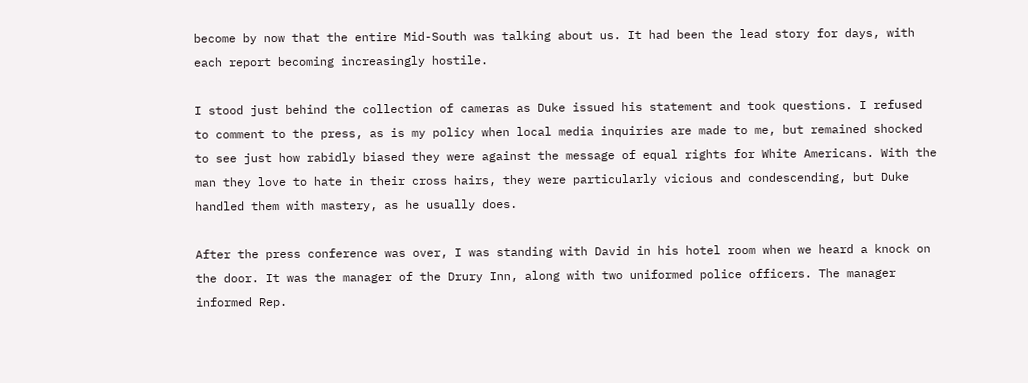become by now that the entire Mid-South was talking about us. It had been the lead story for days, with each report becoming increasingly hostile.

I stood just behind the collection of cameras as Duke issued his statement and took questions. I refused to comment to the press, as is my policy when local media inquiries are made to me, but remained shocked to see just how rabidly biased they were against the message of equal rights for White Americans. With the man they love to hate in their cross hairs, they were particularly vicious and condescending, but Duke handled them with mastery, as he usually does.

After the press conference was over, I was standing with David in his hotel room when we heard a knock on the door. It was the manager of the Drury Inn, along with two uniformed police officers. The manager informed Rep.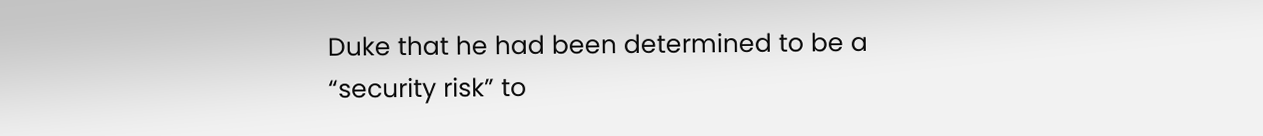Duke that he had been determined to be a “security risk” to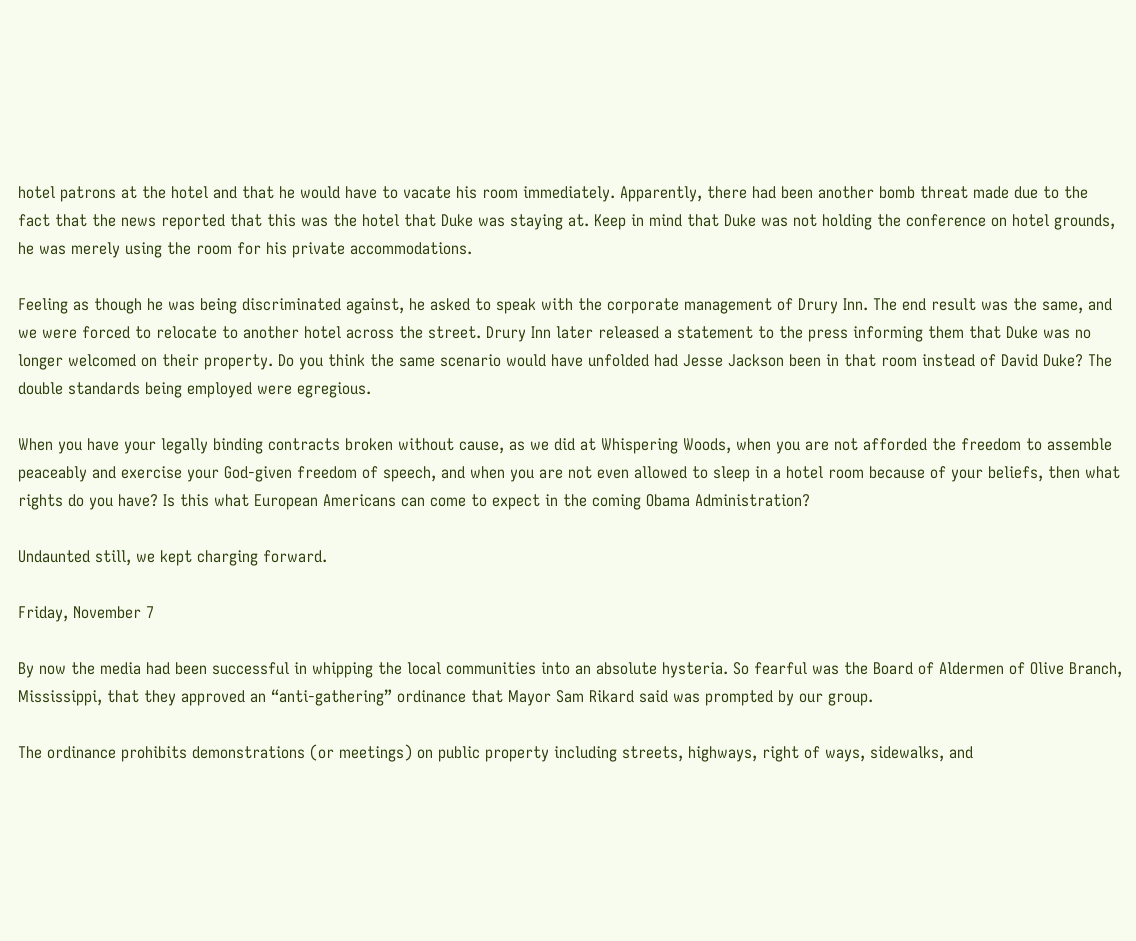hotel patrons at the hotel and that he would have to vacate his room immediately. Apparently, there had been another bomb threat made due to the fact that the news reported that this was the hotel that Duke was staying at. Keep in mind that Duke was not holding the conference on hotel grounds, he was merely using the room for his private accommodations.

Feeling as though he was being discriminated against, he asked to speak with the corporate management of Drury Inn. The end result was the same, and we were forced to relocate to another hotel across the street. Drury Inn later released a statement to the press informing them that Duke was no longer welcomed on their property. Do you think the same scenario would have unfolded had Jesse Jackson been in that room instead of David Duke? The double standards being employed were egregious.

When you have your legally binding contracts broken without cause, as we did at Whispering Woods, when you are not afforded the freedom to assemble peaceably and exercise your God-given freedom of speech, and when you are not even allowed to sleep in a hotel room because of your beliefs, then what rights do you have? Is this what European Americans can come to expect in the coming Obama Administration?

Undaunted still, we kept charging forward.

Friday, November 7

By now the media had been successful in whipping the local communities into an absolute hysteria. So fearful was the Board of Aldermen of Olive Branch, Mississippi, that they approved an “anti-gathering” ordinance that Mayor Sam Rikard said was prompted by our group.

The ordinance prohibits demonstrations (or meetings) on public property including streets, highways, right of ways, sidewalks, and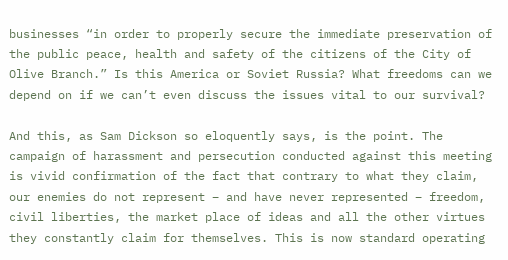businesses “in order to properly secure the immediate preservation of the public peace, health and safety of the citizens of the City of Olive Branch.” Is this America or Soviet Russia? What freedoms can we depend on if we can’t even discuss the issues vital to our survival?

And this, as Sam Dickson so eloquently says, is the point. The campaign of harassment and persecution conducted against this meeting is vivid confirmation of the fact that contrary to what they claim, our enemies do not represent – and have never represented – freedom, civil liberties, the market place of ideas and all the other virtues they constantly claim for themselves. This is now standard operating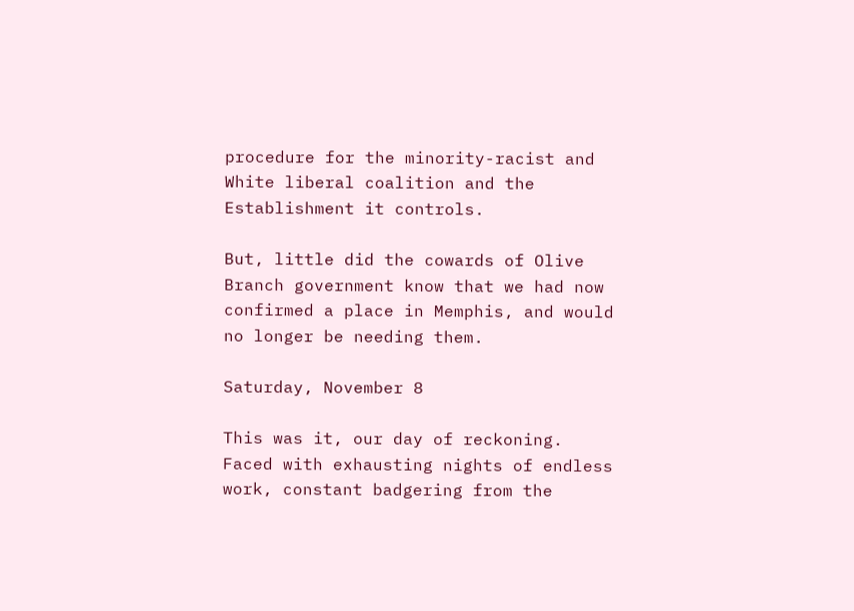procedure for the minority-racist and White liberal coalition and the Establishment it controls.

But, little did the cowards of Olive Branch government know that we had now confirmed a place in Memphis, and would no longer be needing them.

Saturday, November 8

This was it, our day of reckoning. Faced with exhausting nights of endless work, constant badgering from the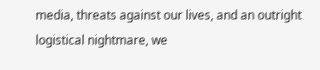media, threats against our lives, and an outright logistical nightmare, we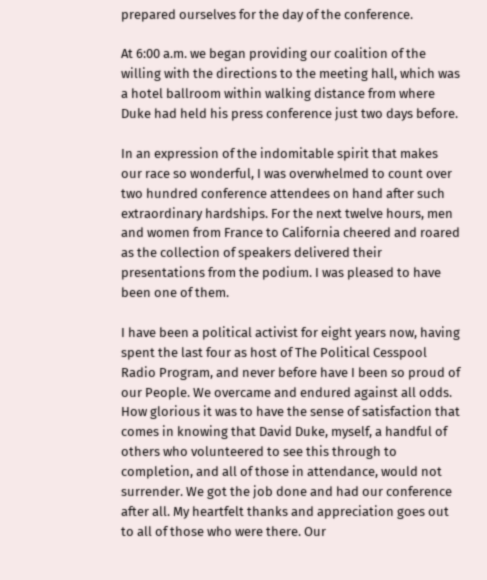prepared ourselves for the day of the conference.

At 6:00 a.m. we began providing our coalition of the willing with the directions to the meeting hall, which was a hotel ballroom within walking distance from where Duke had held his press conference just two days before.

In an expression of the indomitable spirit that makes our race so wonderful, I was overwhelmed to count over two hundred conference attendees on hand after such extraordinary hardships. For the next twelve hours, men and women from France to California cheered and roared as the collection of speakers delivered their presentations from the podium. I was pleased to have been one of them.

I have been a political activist for eight years now, having spent the last four as host of The Political Cesspool Radio Program, and never before have I been so proud of our People. We overcame and endured against all odds. How glorious it was to have the sense of satisfaction that comes in knowing that David Duke, myself, a handful of others who volunteered to see this through to completion, and all of those in attendance, would not surrender. We got the job done and had our conference after all. My heartfelt thanks and appreciation goes out to all of those who were there. Our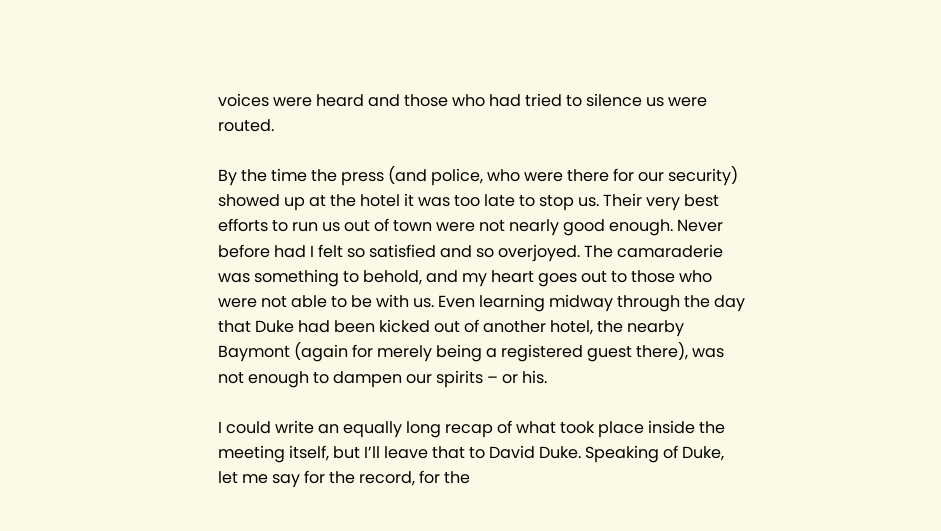voices were heard and those who had tried to silence us were routed.

By the time the press (and police, who were there for our security) showed up at the hotel it was too late to stop us. Their very best efforts to run us out of town were not nearly good enough. Never before had I felt so satisfied and so overjoyed. The camaraderie was something to behold, and my heart goes out to those who were not able to be with us. Even learning midway through the day that Duke had been kicked out of another hotel, the nearby Baymont (again for merely being a registered guest there), was not enough to dampen our spirits – or his.

I could write an equally long recap of what took place inside the meeting itself, but I’ll leave that to David Duke. Speaking of Duke, let me say for the record, for the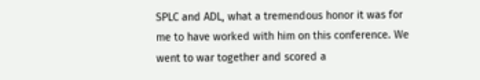SPLC and ADL, what a tremendous honor it was for me to have worked with him on this conference. We went to war together and scored a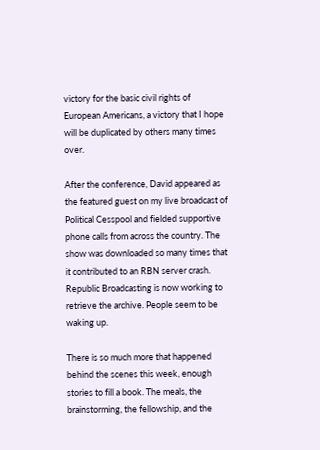victory for the basic civil rights of European Americans, a victory that I hope will be duplicated by others many times over.

After the conference, David appeared as the featured guest on my live broadcast of Political Cesspool and fielded supportive phone calls from across the country. The show was downloaded so many times that it contributed to an RBN server crash. Republic Broadcasting is now working to retrieve the archive. People seem to be waking up.

There is so much more that happened behind the scenes this week, enough stories to fill a book. The meals, the brainstorming, the fellowship, and the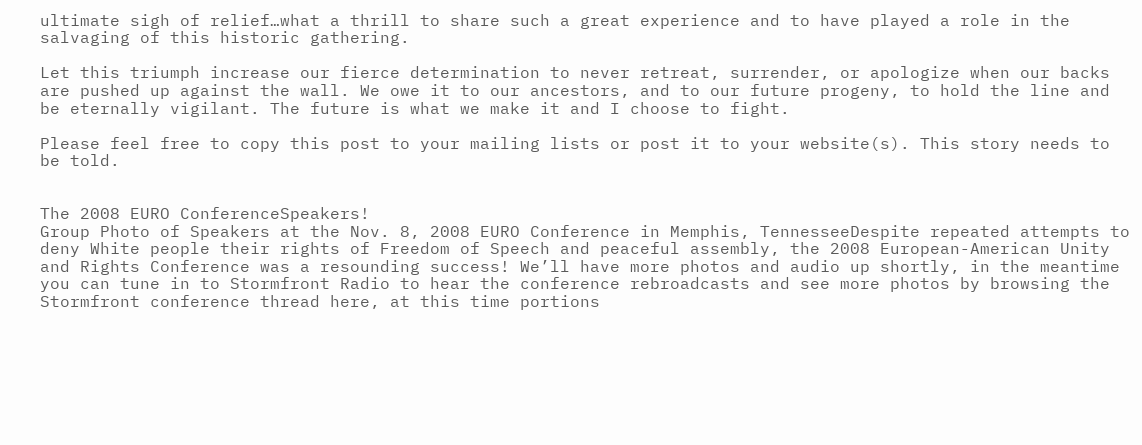ultimate sigh of relief…what a thrill to share such a great experience and to have played a role in the salvaging of this historic gathering.

Let this triumph increase our fierce determination to never retreat, surrender, or apologize when our backs are pushed up against the wall. We owe it to our ancestors, and to our future progeny, to hold the line and be eternally vigilant. The future is what we make it and I choose to fight.

Please feel free to copy this post to your mailing lists or post it to your website(s). This story needs to be told.


The 2008 EURO ConferenceSpeakers!
Group Photo of Speakers at the Nov. 8, 2008 EURO Conference in Memphis, TennesseeDespite repeated attempts to deny White people their rights of Freedom of Speech and peaceful assembly, the 2008 European-American Unity and Rights Conference was a resounding success! We’ll have more photos and audio up shortly, in the meantime you can tune in to Stormfront Radio to hear the conference rebroadcasts and see more photos by browsing the Stormfront conference thread here, at this time portions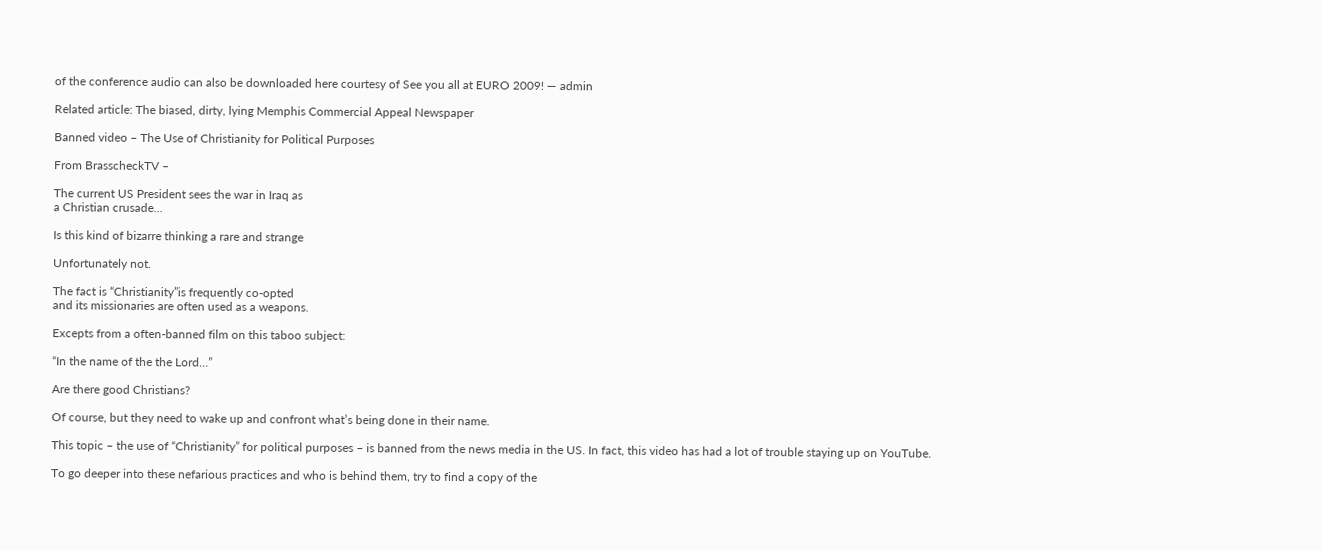of the conference audio can also be downloaded here courtesy of See you all at EURO 2009! — admin

Related article: The biased, dirty, lying Memphis Commercial Appeal Newspaper

Banned video – The Use of Christianity for Political Purposes

From BrasscheckTV –

The current US President sees the war in Iraq as
a Christian crusade…

Is this kind of bizarre thinking a rare and strange

Unfortunately not.

The fact is “Christianity”is frequently co-opted
and its missionaries are often used as a weapons.

Excepts from a often-banned film on this taboo subject:

“In the name of the the Lord…”

Are there good Christians?

Of course, but they need to wake up and confront what’s being done in their name.

This topic – the use of “Christianity” for political purposes – is banned from the news media in the US. In fact, this video has had a lot of trouble staying up on YouTube.

To go deeper into these nefarious practices and who is behind them, try to find a copy of the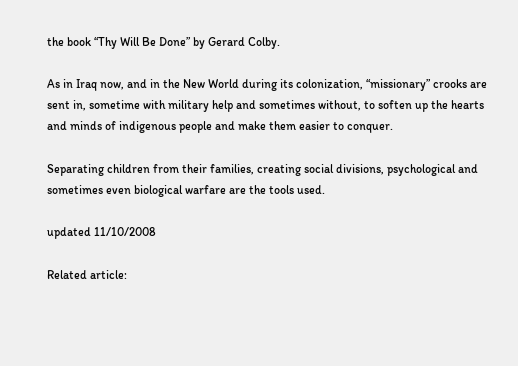the book “Thy Will Be Done” by Gerard Colby.

As in Iraq now, and in the New World during its colonization, “missionary” crooks are sent in, sometime with military help and sometimes without, to soften up the hearts and minds of indigenous people and make them easier to conquer.

Separating children from their families, creating social divisions, psychological and sometimes even biological warfare are the tools used.

updated 11/10/2008

Related article: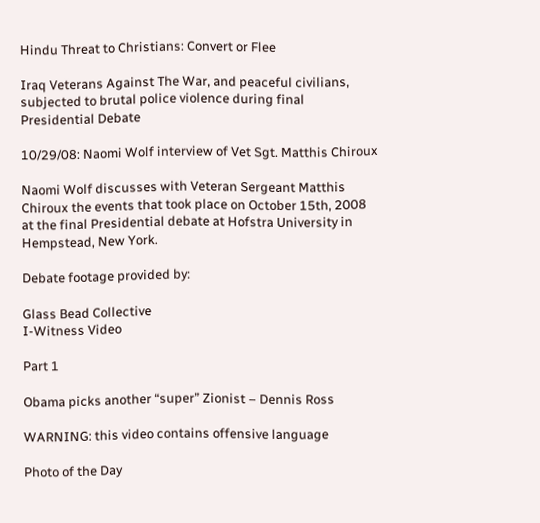Hindu Threat to Christians: Convert or Flee

Iraq Veterans Against The War, and peaceful civilians, subjected to brutal police violence during final Presidential Debate

10/29/08: Naomi Wolf interview of Vet Sgt. Matthis Chiroux

Naomi Wolf discusses with Veteran Sergeant Matthis Chiroux the events that took place on October 15th, 2008 at the final Presidential debate at Hofstra University in Hempstead, New York.

Debate footage provided by:

Glass Bead Collective
I-Witness Video

Part 1

Obama picks another “super” Zionist – Dennis Ross

WARNING: this video contains offensive language

Photo of the Day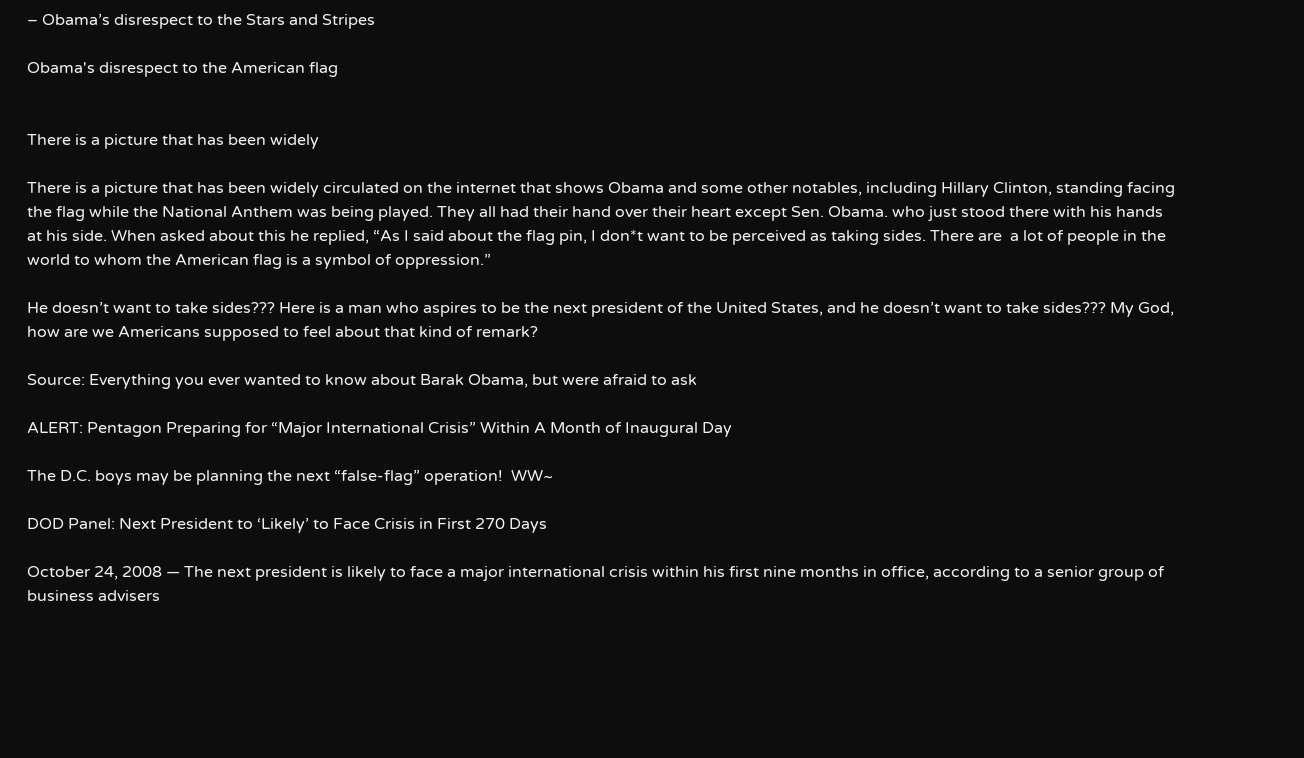– Obama’s disrespect to the Stars and Stripes

Obama's disrespect to the American flag


There is a picture that has been widely

There is a picture that has been widely circulated on the internet that shows Obama and some other notables, including Hillary Clinton, standing facing the flag while the National Anthem was being played. They all had their hand over their heart except Sen. Obama. who just stood there with his hands at his side. When asked about this he replied, “As I said about the flag pin, I don*t want to be perceived as taking sides. There are  a lot of people in the world to whom the American flag is a symbol of oppression.”

He doesn’t want to take sides??? Here is a man who aspires to be the next president of the United States, and he doesn’t want to take sides??? My God, how are we Americans supposed to feel about that kind of remark?

Source: Everything you ever wanted to know about Barak Obama, but were afraid to ask

ALERT: Pentagon Preparing for “Major International Crisis” Within A Month of Inaugural Day

The D.C. boys may be planning the next “false-flag” operation!  WW~

DOD Panel: Next President to ‘Likely’ to Face Crisis in First 270 Days

October 24, 2008 — The next president is likely to face a major international crisis within his first nine months in office, according to a senior group of business advisers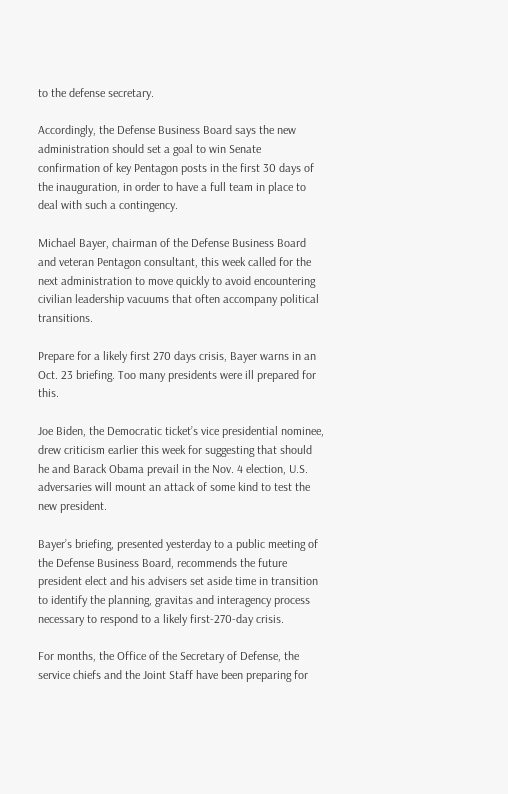to the defense secretary.

Accordingly, the Defense Business Board says the new administration should set a goal to win Senate confirmation of key Pentagon posts in the first 30 days of the inauguration, in order to have a full team in place to deal with such a contingency.

Michael Bayer, chairman of the Defense Business Board and veteran Pentagon consultant, this week called for the next administration to move quickly to avoid encountering civilian leadership vacuums that often accompany political transitions.

Prepare for a likely first 270 days crisis, Bayer warns in an Oct. 23 briefing. Too many presidents were ill prepared for this.

Joe Biden, the Democratic ticket’s vice presidential nominee, drew criticism earlier this week for suggesting that should he and Barack Obama prevail in the Nov. 4 election, U.S. adversaries will mount an attack of some kind to test the new president.

Bayer’s briefing, presented yesterday to a public meeting of the Defense Business Board, recommends the future president elect and his advisers set aside time in transition to identify the planning, gravitas and interagency process necessary to respond to a likely first-270-day crisis.

For months, the Office of the Secretary of Defense, the service chiefs and the Joint Staff have been preparing for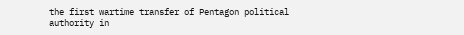the first wartime transfer of Pentagon political authority in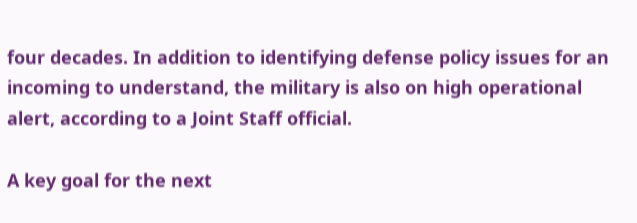four decades. In addition to identifying defense policy issues for an incoming to understand, the military is also on high operational alert, according to a Joint Staff official.

A key goal for the next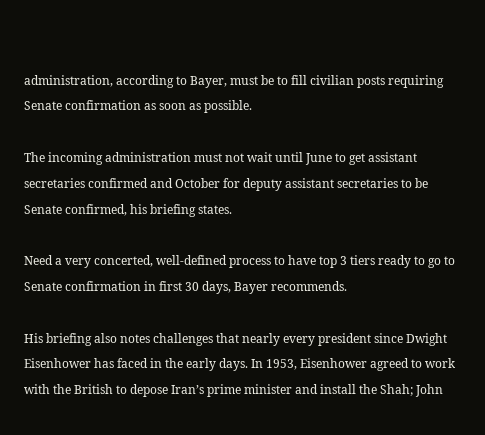administration, according to Bayer, must be to fill civilian posts requiring Senate confirmation as soon as possible.

The incoming administration must not wait until June to get assistant secretaries confirmed and October for deputy assistant secretaries to be Senate confirmed, his briefing states.

Need a very concerted, well-defined process to have top 3 tiers ready to go to Senate confirmation in first 30 days, Bayer recommends.

His briefing also notes challenges that nearly every president since Dwight Eisenhower has faced in the early days. In 1953, Eisenhower agreed to work with the British to depose Iran’s prime minister and install the Shah; John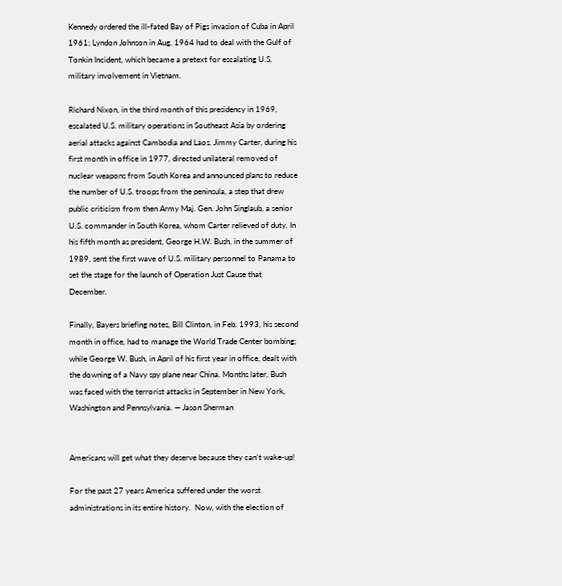Kennedy ordered the ill-fated Bay of Pigs invasion of Cuba in April 1961; Lyndon Johnson in Aug. 1964 had to deal with the Gulf of Tonkin Incident, which became a pretext for escalating U.S. military involvement in Vietnam.

Richard Nixon, in the third month of this presidency in 1969, escalated U.S. military operations in Southeast Asia by ordering aerial attacks against Cambodia and Laos. Jimmy Carter, during his first month in office in 1977, directed unilateral removed of nuclear weapons from South Korea and announced plans to reduce the number of U.S. troops from the peninsula, a step that drew public criticism from then Army Maj. Gen. John Singlaub, a senior U.S. commander in South Korea, whom Carter relieved of duty. In his fifth month as president, George H.W. Bush, in the summer of 1989, sent the first wave of U.S. military personnel to Panama to set the stage for the launch of Operation Just Cause that December.

Finally, Bayers briefing notes, Bill Clinton, in Feb. 1993, his second month in office, had to manage the World Trade Center bombing; while George W. Bush, in April of his first year in office, dealt with the downing of a Navy spy plane near China. Months later, Bush was faced with the terrorist attacks in September in New York, Washington and Pennsylvania. — Jason Sherman


Americans will get what they deserve because they can’t wake-up!

For the past 27 years America suffered under the worst administrations in its entire history.  Now, with the election of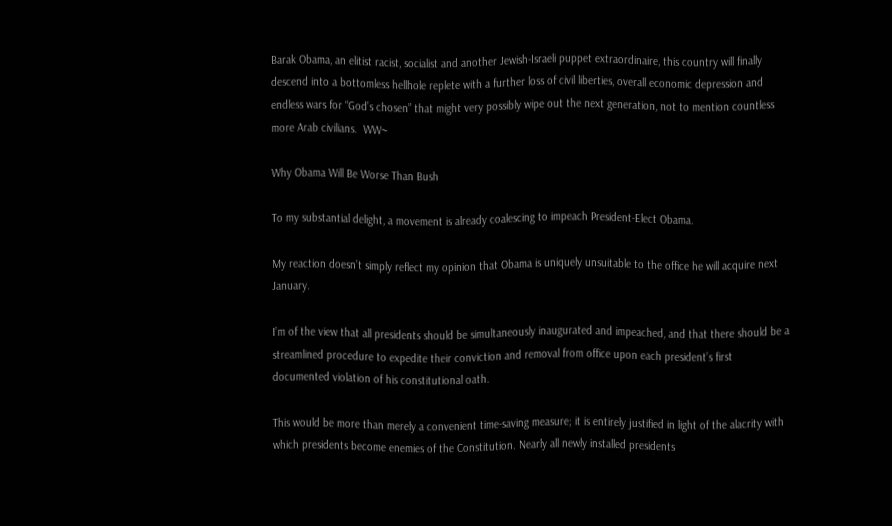Barak Obama, an elitist racist, socialist and another Jewish-Israeli puppet extraordinaire, this country will finally descend into a bottomless hellhole replete with a further loss of civil liberties, overall economic depression and endless wars for “God’s chosen” that might very possibly wipe out the next generation, not to mention countless more Arab civilians.  WW~

Why Obama Will Be Worse Than Bush

To my substantial delight, a movement is already coalescing to impeach President-Elect Obama.

My reaction doesn’t simply reflect my opinion that Obama is uniquely unsuitable to the office he will acquire next January.

I’m of the view that all presidents should be simultaneously inaugurated and impeached, and that there should be a streamlined procedure to expedite their conviction and removal from office upon each president’s first documented violation of his constitutional oath.

This would be more than merely a convenient time-saving measure; it is entirely justified in light of the alacrity with which presidents become enemies of the Constitution. Nearly all newly installed presidents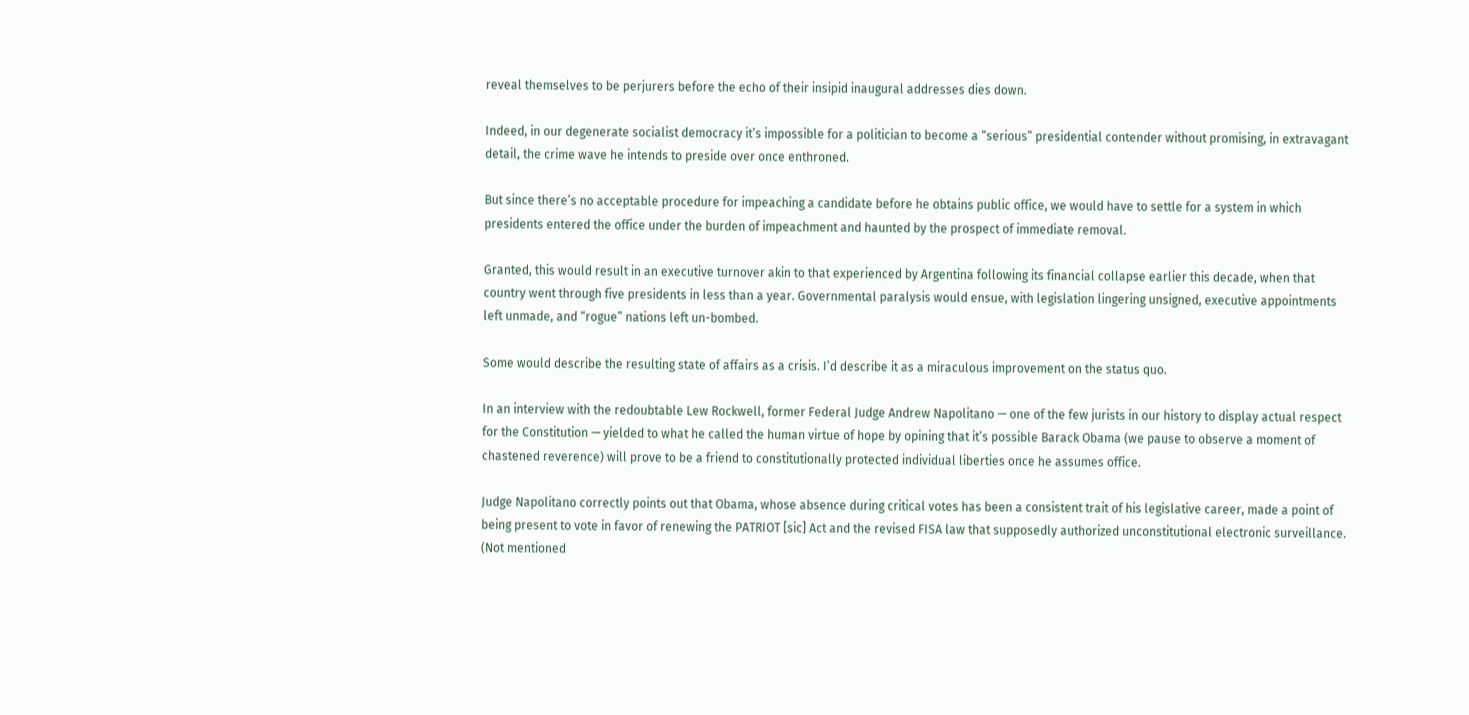reveal themselves to be perjurers before the echo of their insipid inaugural addresses dies down.

Indeed, in our degenerate socialist democracy it’s impossible for a politician to become a “serious” presidential contender without promising, in extravagant detail, the crime wave he intends to preside over once enthroned.

But since there’s no acceptable procedure for impeaching a candidate before he obtains public office, we would have to settle for a system in which presidents entered the office under the burden of impeachment and haunted by the prospect of immediate removal.

Granted, this would result in an executive turnover akin to that experienced by Argentina following its financial collapse earlier this decade, when that country went through five presidents in less than a year. Governmental paralysis would ensue, with legislation lingering unsigned, executive appointments left unmade, and “rogue” nations left un-bombed.

Some would describe the resulting state of affairs as a crisis. I’d describe it as a miraculous improvement on the status quo.

In an interview with the redoubtable Lew Rockwell, former Federal Judge Andrew Napolitano — one of the few jurists in our history to display actual respect for the Constitution — yielded to what he called the human virtue of hope by opining that it’s possible Barack Obama (we pause to observe a moment of chastened reverence) will prove to be a friend to constitutionally protected individual liberties once he assumes office.

Judge Napolitano correctly points out that Obama, whose absence during critical votes has been a consistent trait of his legislative career, made a point of being present to vote in favor of renewing the PATRIOT [sic] Act and the revised FISA law that supposedly authorized unconstitutional electronic surveillance. (Not mentioned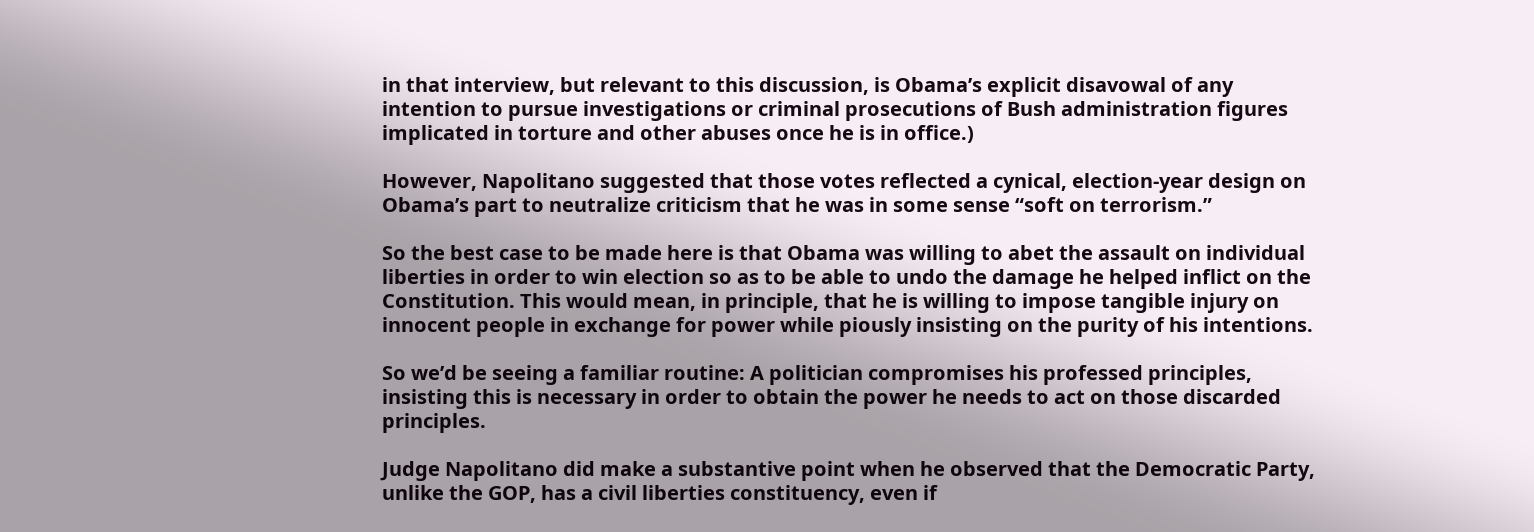in that interview, but relevant to this discussion, is Obama’s explicit disavowal of any intention to pursue investigations or criminal prosecutions of Bush administration figures implicated in torture and other abuses once he is in office.)

However, Napolitano suggested that those votes reflected a cynical, election-year design on Obama’s part to neutralize criticism that he was in some sense “soft on terrorism.”

So the best case to be made here is that Obama was willing to abet the assault on individual liberties in order to win election so as to be able to undo the damage he helped inflict on the Constitution. This would mean, in principle, that he is willing to impose tangible injury on innocent people in exchange for power while piously insisting on the purity of his intentions.

So we’d be seeing a familiar routine: A politician compromises his professed principles, insisting this is necessary in order to obtain the power he needs to act on those discarded principles.

Judge Napolitano did make a substantive point when he observed that the Democratic Party, unlike the GOP, has a civil liberties constituency, even if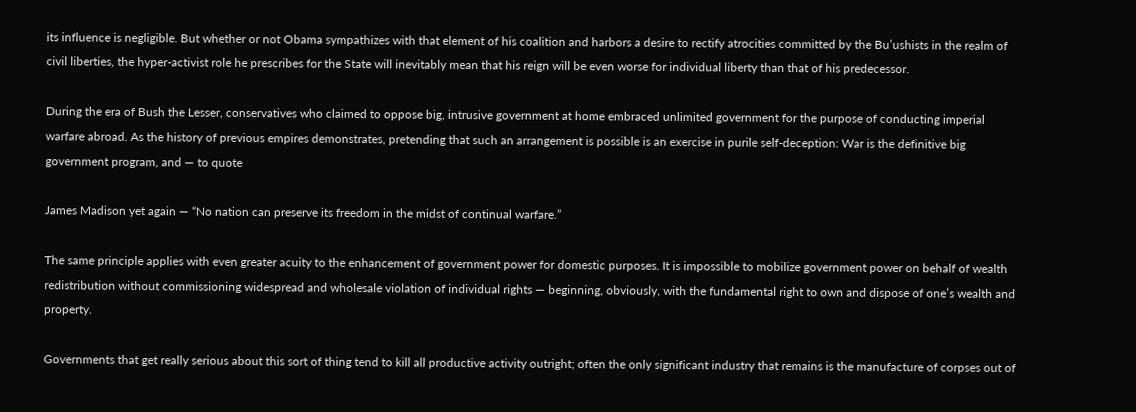its influence is negligible. But whether or not Obama sympathizes with that element of his coalition and harbors a desire to rectify atrocities committed by the Bu’ushists in the realm of civil liberties, the hyper-activist role he prescribes for the State will inevitably mean that his reign will be even worse for individual liberty than that of his predecessor.

During the era of Bush the Lesser, conservatives who claimed to oppose big, intrusive government at home embraced unlimited government for the purpose of conducting imperial warfare abroad. As the history of previous empires demonstrates, pretending that such an arrangement is possible is an exercise in purile self-deception: War is the definitive big government program, and — to quote

James Madison yet again — “No nation can preserve its freedom in the midst of continual warfare.”

The same principle applies with even greater acuity to the enhancement of government power for domestic purposes. It is impossible to mobilize government power on behalf of wealth redistribution without commissioning widespread and wholesale violation of individual rights — beginning, obviously, with the fundamental right to own and dispose of one’s wealth and property.

Governments that get really serious about this sort of thing tend to kill all productive activity outright; often the only significant industry that remains is the manufacture of corpses out of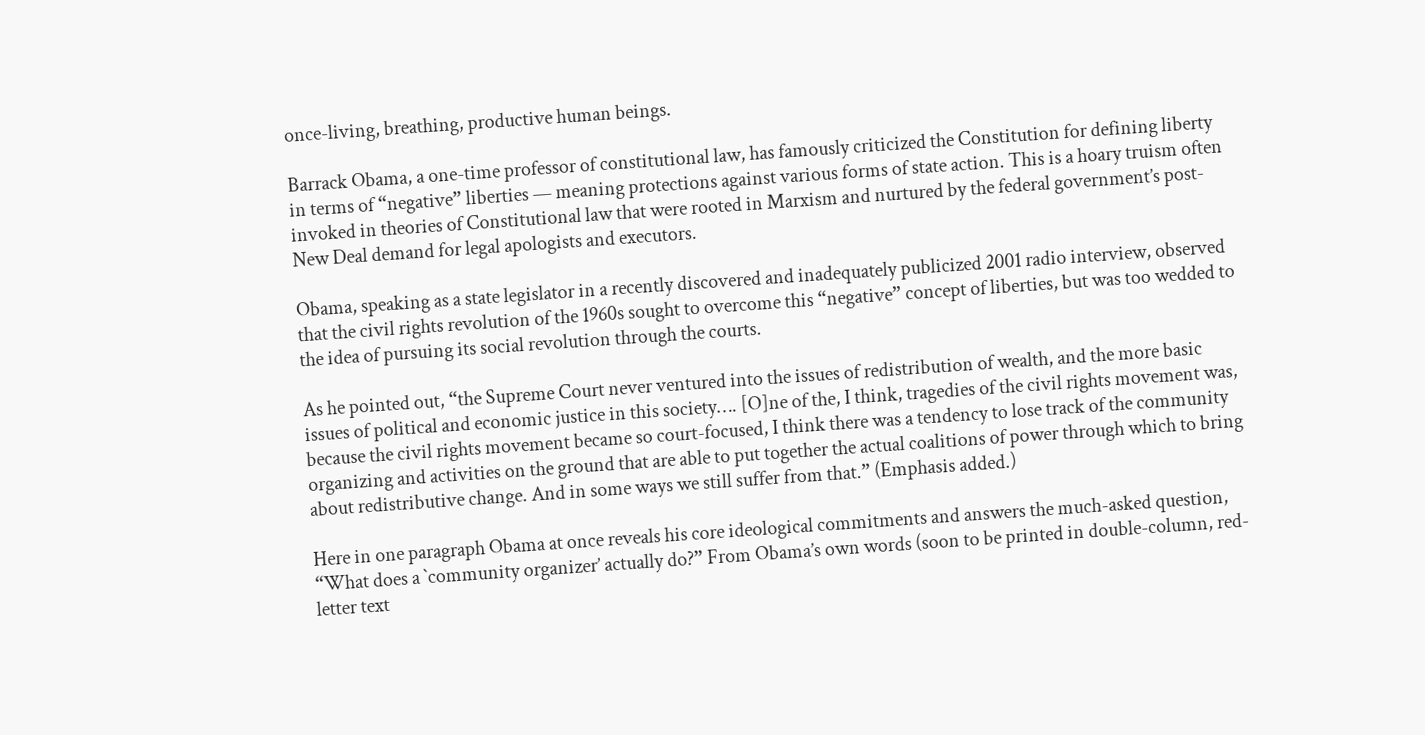once-living, breathing, productive human beings.

Barrack Obama, a one-time professor of constitutional law, has famously criticized the Constitution for defining liberty in terms of “negative” liberties — meaning protections against various forms of state action. This is a hoary truism often invoked in theories of Constitutional law that were rooted in Marxism and nurtured by the federal government’s post-New Deal demand for legal apologists and executors.

Obama, speaking as a state legislator in a recently discovered and inadequately publicized 2001 radio interview, observed that the civil rights revolution of the 1960s sought to overcome this “negative” concept of liberties, but was too wedded to the idea of pursuing its social revolution through the courts.

As he pointed out, “the Supreme Court never ventured into the issues of redistribution of wealth, and the more basic issues of political and economic justice in this society…. [O]ne of the, I think, tragedies of the civil rights movement was, because the civil rights movement became so court-focused, I think there was a tendency to lose track of the community organizing and activities on the ground that are able to put together the actual coalitions of power through which to bring about redistributive change. And in some ways we still suffer from that.” (Emphasis added.)

Here in one paragraph Obama at once reveals his core ideological commitments and answers the much-asked question, “What does a `community organizer’ actually do?” From Obama’s own words (soon to be printed in double-column, red-letter text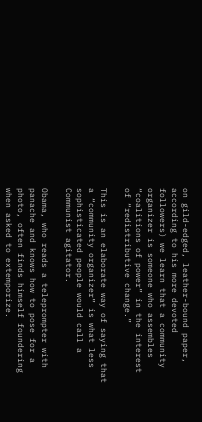on gild-edged, leather-bound paper, according to his more devoted followers) we learn that a community organizer is someone who assembles “coalitions of power” in the interest of “redistributive change.”

This is an elaborate way of saying that a “community organizer” is what less sophisticated people would call a Communist agitator.

Obama, who reads a teleprompter with panache and knows how to pose for a photo, often finds himself foundering when asked to extemporize.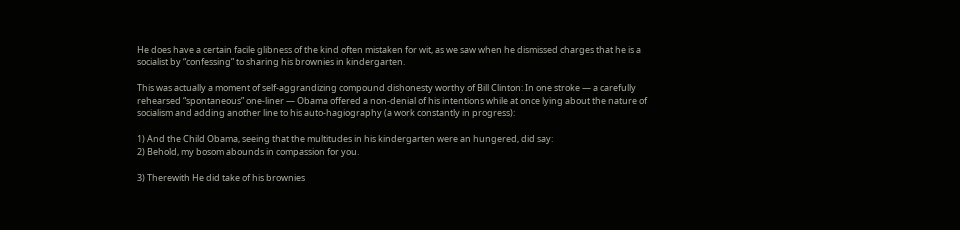He does have a certain facile glibness of the kind often mistaken for wit, as we saw when he dismissed charges that he is a socialist by “confessing” to sharing his brownies in kindergarten.

This was actually a moment of self-aggrandizing compound dishonesty worthy of Bill Clinton: In one stroke — a carefully rehearsed “spontaneous” one-liner — Obama offered a non-denial of his intentions while at once lying about the nature of socialism and adding another line to his auto-hagiography (a work constantly in progress):

1) And the Child Obama, seeing that the multitudes in his kindergarten were an hungered, did say:
2) Behold, my bosom abounds in compassion for you.

3) Therewith He did take of his brownies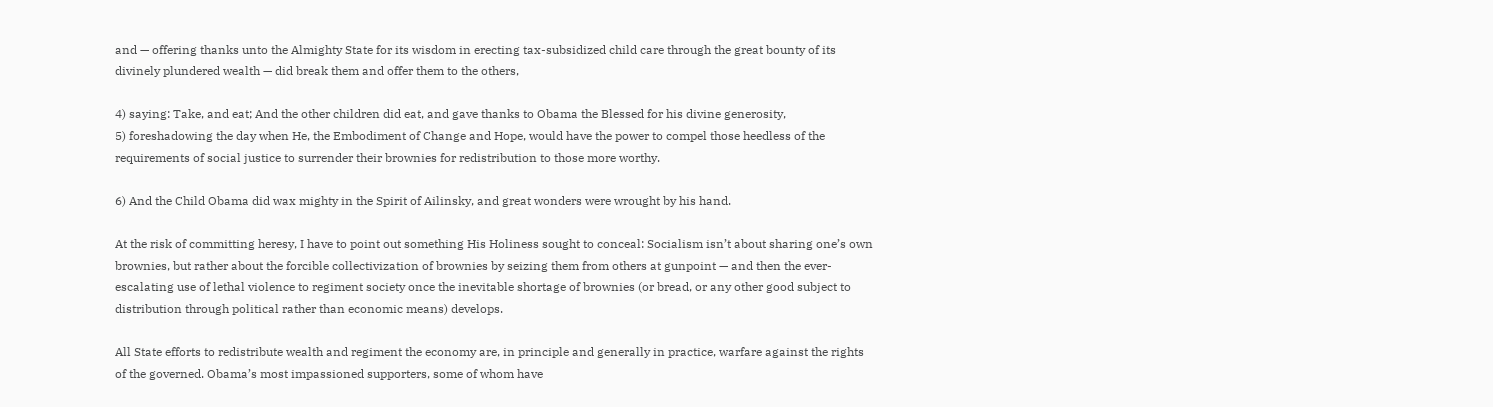and — offering thanks unto the Almighty State for its wisdom in erecting tax-subsidized child care through the great bounty of its divinely plundered wealth — did break them and offer them to the others,

4) saying: Take, and eat; And the other children did eat, and gave thanks to Obama the Blessed for his divine generosity,
5) foreshadowing the day when He, the Embodiment of Change and Hope, would have the power to compel those heedless of the requirements of social justice to surrender their brownies for redistribution to those more worthy.

6) And the Child Obama did wax mighty in the Spirit of Ailinsky, and great wonders were wrought by his hand.

At the risk of committing heresy, I have to point out something His Holiness sought to conceal: Socialism isn’t about sharing one’s own brownies, but rather about the forcible collectivization of brownies by seizing them from others at gunpoint — and then the ever-escalating use of lethal violence to regiment society once the inevitable shortage of brownies (or bread, or any other good subject to distribution through political rather than economic means) develops.

All State efforts to redistribute wealth and regiment the economy are, in principle and generally in practice, warfare against the rights of the governed. Obama’s most impassioned supporters, some of whom have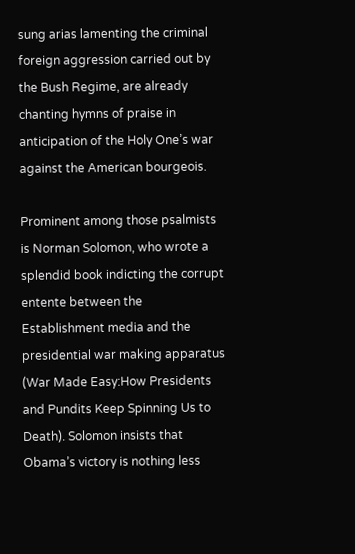sung arias lamenting the criminal foreign aggression carried out by the Bush Regime, are already chanting hymns of praise in anticipation of the Holy One’s war against the American bourgeois.

Prominent among those psalmists is Norman Solomon, who wrote a splendid book indicting the corrupt entente between the Establishment media and the presidential war making apparatus (War Made Easy:How Presidents and Pundits Keep Spinning Us to Death). Solomon insists that Obama’s victory is nothing less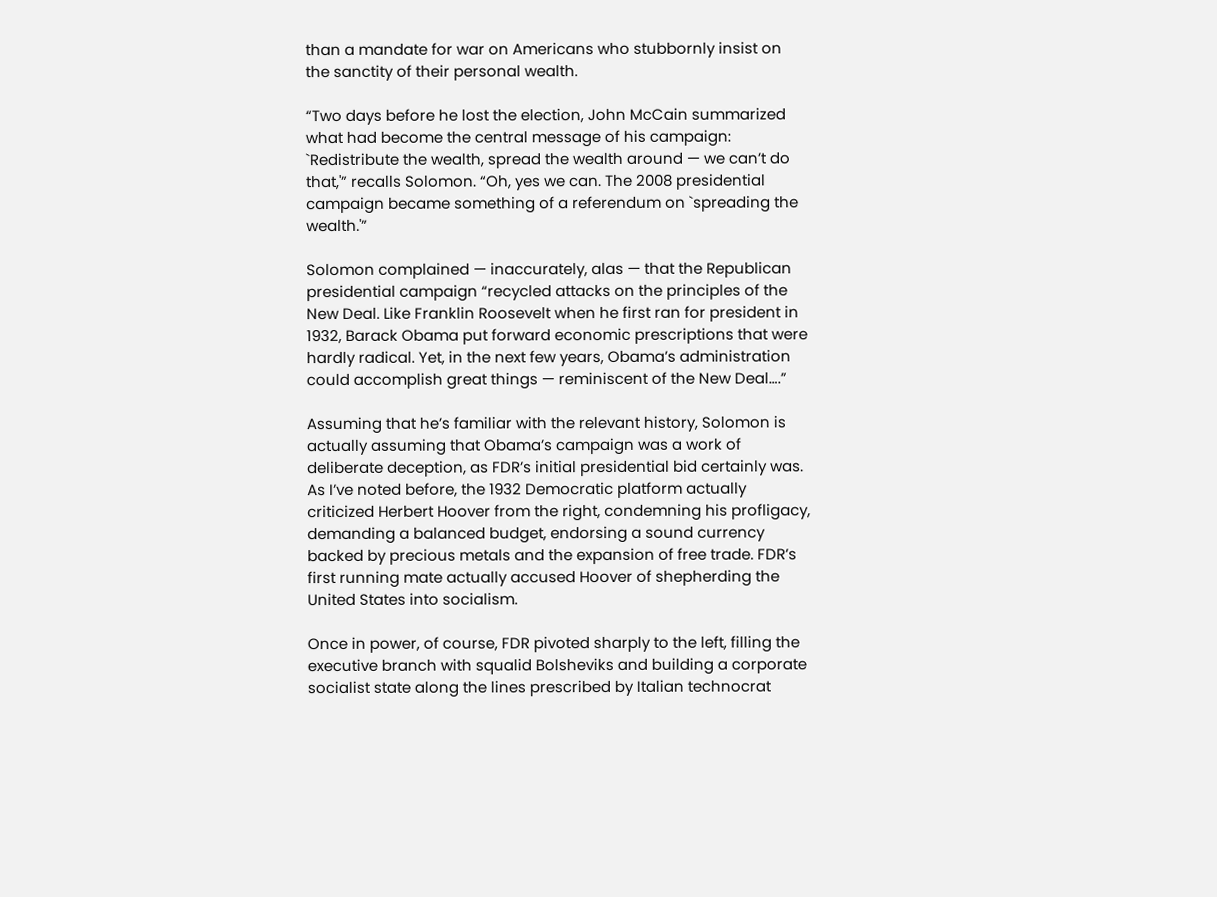than a mandate for war on Americans who stubbornly insist on the sanctity of their personal wealth.

“Two days before he lost the election, John McCain summarized what had become the central message of his campaign: `Redistribute the wealth, spread the wealth around — we can’t do that,'” recalls Solomon. “Oh, yes we can. The 2008 presidential campaign became something of a referendum on `spreading the wealth.'”

Solomon complained — inaccurately, alas — that the Republican presidential campaign “recycled attacks on the principles of the New Deal. Like Franklin Roosevelt when he first ran for president in 1932, Barack Obama put forward economic prescriptions that were hardly radical. Yet, in the next few years, Obama’s administration could accomplish great things — reminiscent of the New Deal….”

Assuming that he’s familiar with the relevant history, Solomon is actually assuming that Obama’s campaign was a work of deliberate deception, as FDR’s initial presidential bid certainly was. As I’ve noted before, the 1932 Democratic platform actually criticized Herbert Hoover from the right, condemning his profligacy, demanding a balanced budget, endorsing a sound currency backed by precious metals and the expansion of free trade. FDR’s first running mate actually accused Hoover of shepherding the United States into socialism.

Once in power, of course, FDR pivoted sharply to the left, filling the executive branch with squalid Bolsheviks and building a corporate socialist state along the lines prescribed by Italian technocrat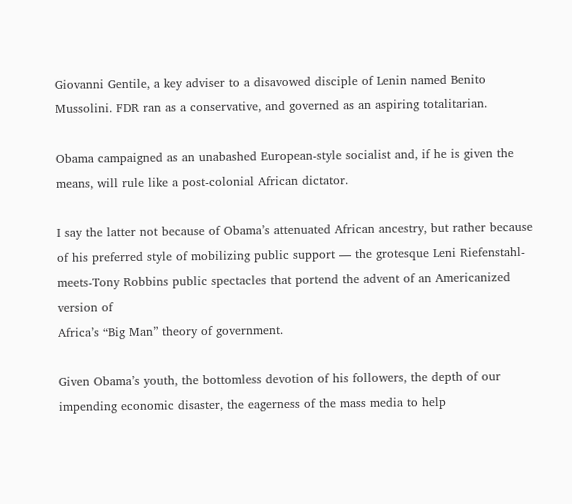Giovanni Gentile, a key adviser to a disavowed disciple of Lenin named Benito Mussolini. FDR ran as a conservative, and governed as an aspiring totalitarian.

Obama campaigned as an unabashed European-style socialist and, if he is given the means, will rule like a post-colonial African dictator.

I say the latter not because of Obama’s attenuated African ancestry, but rather because of his preferred style of mobilizing public support — the grotesque Leni Riefenstahl-meets-Tony Robbins public spectacles that portend the advent of an Americanized version of
Africa’s “Big Man” theory of government.

Given Obama’s youth, the bottomless devotion of his followers, the depth of our impending economic disaster, the eagerness of the mass media to help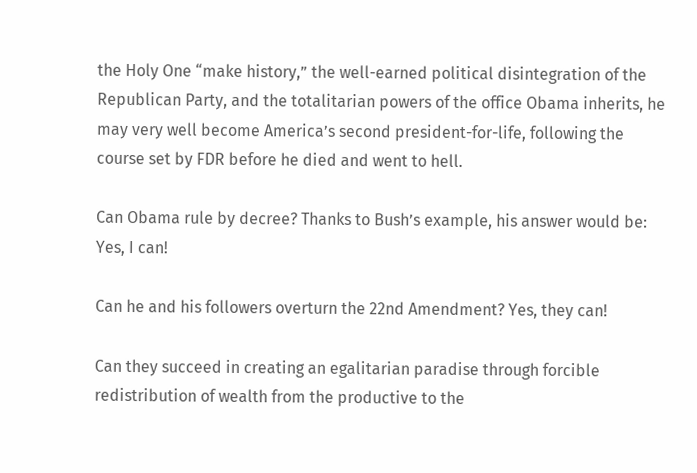the Holy One “make history,” the well-earned political disintegration of the Republican Party, and the totalitarian powers of the office Obama inherits, he may very well become America’s second president-for-life, following the course set by FDR before he died and went to hell.

Can Obama rule by decree? Thanks to Bush’s example, his answer would be: Yes, I can!

Can he and his followers overturn the 22nd Amendment? Yes, they can!

Can they succeed in creating an egalitarian paradise through forcible redistribution of wealth from the productive to the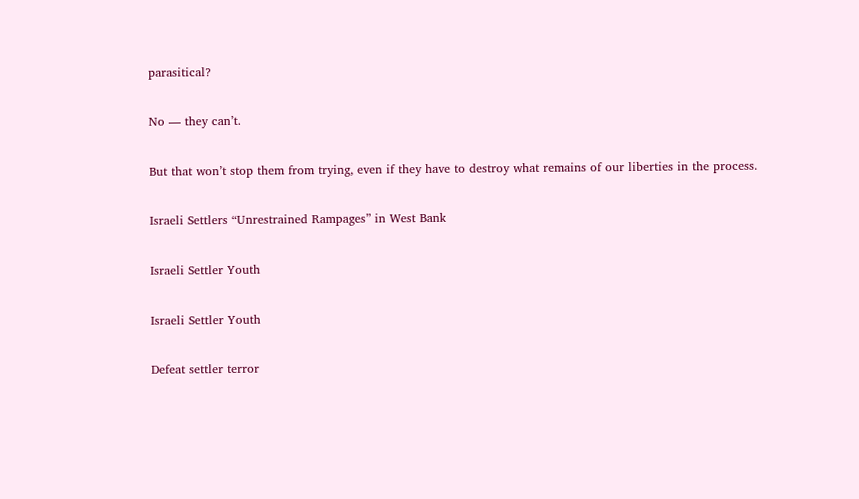parasitical?

No — they can’t.

But that won’t stop them from trying, even if they have to destroy what remains of our liberties in the process.

Israeli Settlers “Unrestrained Rampages” in West Bank

Israeli Settler Youth

Israeli Settler Youth

Defeat settler terror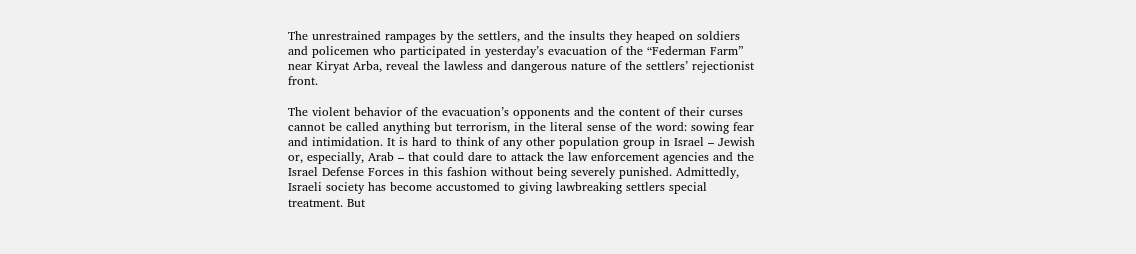The unrestrained rampages by the settlers, and the insults they heaped on soldiers and policemen who participated in yesterday’s evacuation of the “Federman Farm” near Kiryat Arba, reveal the lawless and dangerous nature of the settlers’ rejectionist front.

The violent behavior of the evacuation’s opponents and the content of their curses cannot be called anything but terrorism, in the literal sense of the word: sowing fear and intimidation. It is hard to think of any other population group in Israel – Jewish or, especially, Arab – that could dare to attack the law enforcement agencies and the Israel Defense Forces in this fashion without being severely punished. Admittedly, Israeli society has become accustomed to giving lawbreaking settlers special treatment. But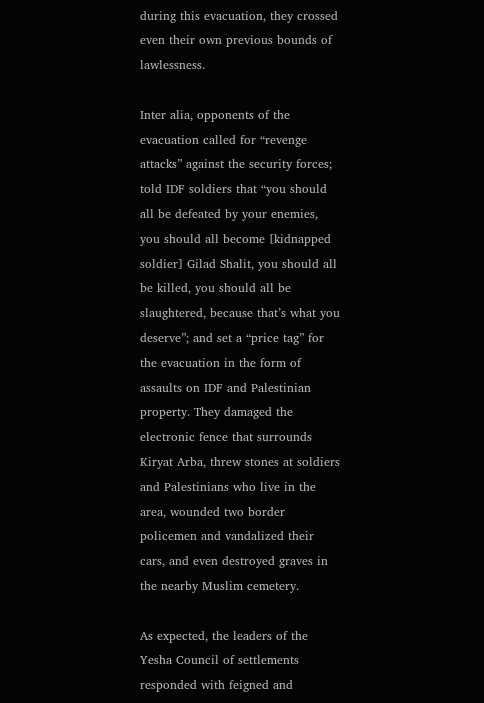during this evacuation, they crossed even their own previous bounds of lawlessness.

Inter alia, opponents of the evacuation called for “revenge attacks” against the security forces; told IDF soldiers that “you should all be defeated by your enemies, you should all become [kidnapped soldier] Gilad Shalit, you should all be killed, you should all be slaughtered, because that’s what you deserve”; and set a “price tag” for the evacuation in the form of assaults on IDF and Palestinian property. They damaged the electronic fence that surrounds Kiryat Arba, threw stones at soldiers and Palestinians who live in the area, wounded two border policemen and vandalized their cars, and even destroyed graves in the nearby Muslim cemetery.

As expected, the leaders of the Yesha Council of settlements responded with feigned and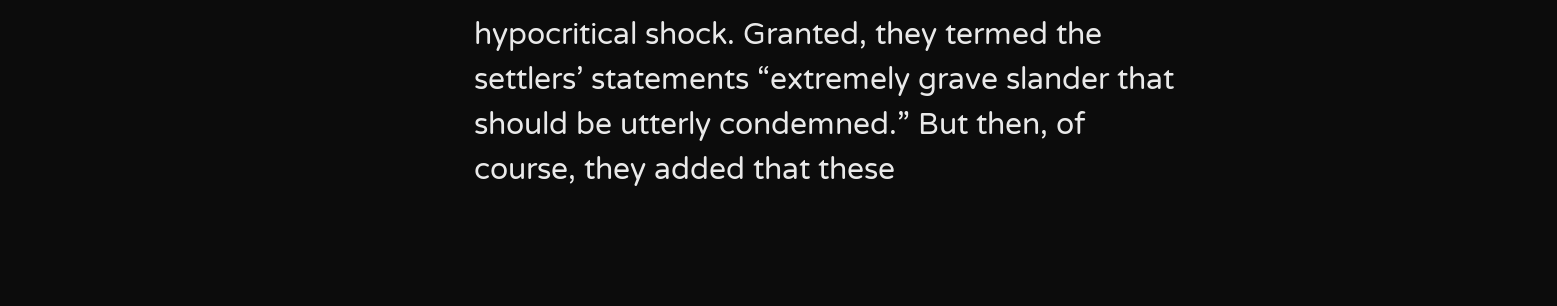hypocritical shock. Granted, they termed the settlers’ statements “extremely grave slander that should be utterly condemned.” But then, of course, they added that these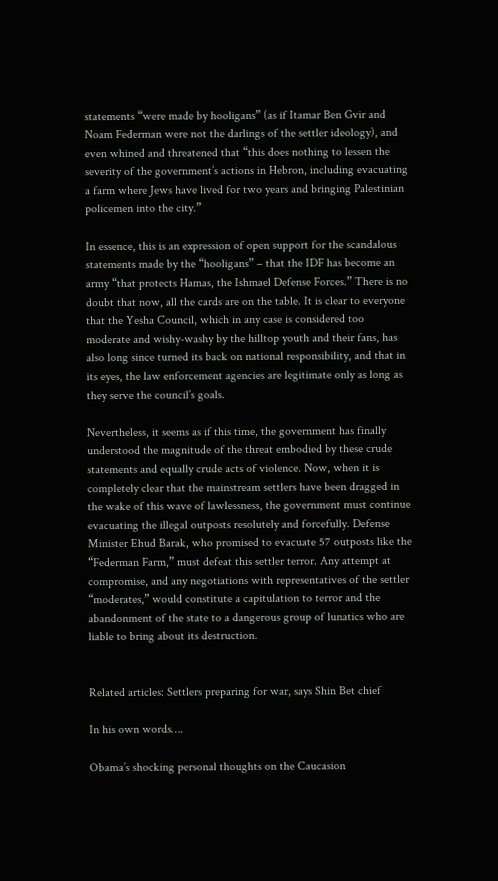statements “were made by hooligans” (as if Itamar Ben Gvir and Noam Federman were not the darlings of the settler ideology), and even whined and threatened that “this does nothing to lessen the severity of the government’s actions in Hebron, including evacuating a farm where Jews have lived for two years and bringing Palestinian policemen into the city.”

In essence, this is an expression of open support for the scandalous statements made by the “hooligans” – that the IDF has become an army “that protects Hamas, the Ishmael Defense Forces.” There is no doubt that now, all the cards are on the table. It is clear to everyone that the Yesha Council, which in any case is considered too moderate and wishy-washy by the hilltop youth and their fans, has also long since turned its back on national responsibility, and that in its eyes, the law enforcement agencies are legitimate only as long as they serve the council’s goals.

Nevertheless, it seems as if this time, the government has finally understood the magnitude of the threat embodied by these crude statements and equally crude acts of violence. Now, when it is completely clear that the mainstream settlers have been dragged in the wake of this wave of lawlessness, the government must continue evacuating the illegal outposts resolutely and forcefully. Defense Minister Ehud Barak, who promised to evacuate 57 outposts like the “Federman Farm,” must defeat this settler terror. Any attempt at compromise, and any negotiations with representatives of the settler “moderates,” would constitute a capitulation to terror and the abandonment of the state to a dangerous group of lunatics who are liable to bring about its destruction.


Related articles: Settlers preparing for war, says Shin Bet chief

In his own words….

Obama’s shocking personal thoughts on the Caucasion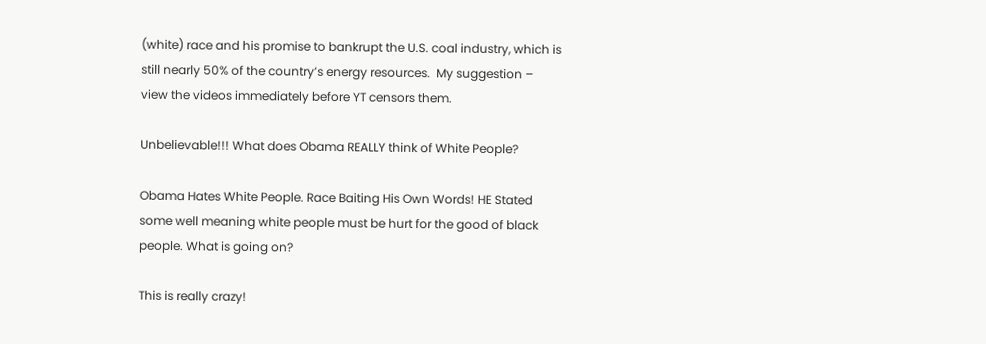(white) race and his promise to bankrupt the U.S. coal industry, which is still nearly 50% of the country’s energy resources.  My suggestion – view the videos immediately before YT censors them.

Unbelievable!!! What does Obama REALLY think of White People?

Obama Hates White People. Race Baiting His Own Words! HE Stated some well meaning white people must be hurt for the good of black people. What is going on?

This is really crazy!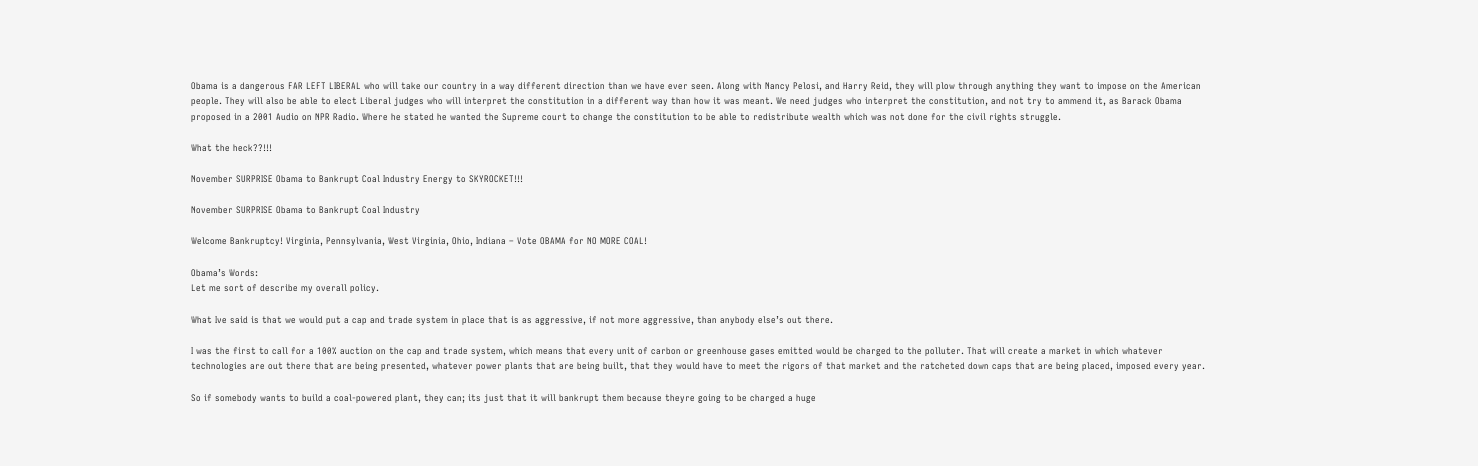Obama is a dangerous FAR LEFT LIBERAL who will take our country in a way different direction than we have ever seen. Along with Nancy Pelosi, and Harry Reid, they will plow through anything they want to impose on the American people. They will also be able to elect Liberal judges who will interpret the constitution in a different way than how it was meant. We need judges who interpret the constitution, and not try to ammend it, as Barack Obama proposed in a 2001 Audio on NPR Radio. Where he stated he wanted the Supreme court to change the constitution to be able to redistribute wealth which was not done for the civil rights struggle.

What the heck??!!!

November SURPRISE Obama to Bankrupt Coal Industry Energy to SKYROCKET!!!

November SURPRISE Obama to Bankrupt Coal Industry

Welcome Bankruptcy! Virginia, Pennsylvania, West Virginia, Ohio, Indiana – Vote OBAMA for NO MORE COAL!

Obama’s Words:
Let me sort of describe my overall policy.

What Ive said is that we would put a cap and trade system in place that is as aggressive, if not more aggressive, than anybody else’s out there.

I was the first to call for a 100% auction on the cap and trade system, which means that every unit of carbon or greenhouse gases emitted would be charged to the polluter. That will create a market in which whatever technologies are out there that are being presented, whatever power plants that are being built, that they would have to meet the rigors of that market and the ratcheted down caps that are being placed, imposed every year.

So if somebody wants to build a coal-powered plant, they can; its just that it will bankrupt them because theyre going to be charged a huge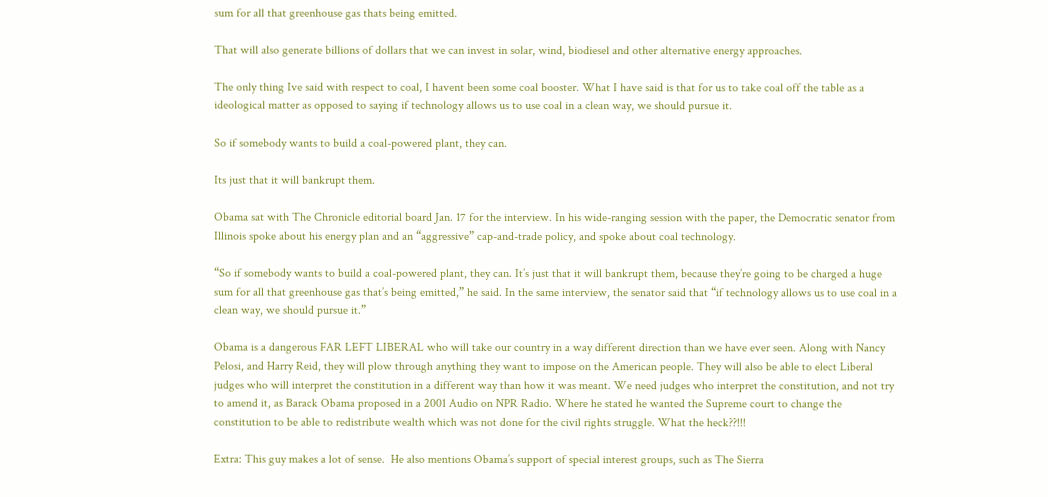sum for all that greenhouse gas thats being emitted.

That will also generate billions of dollars that we can invest in solar, wind, biodiesel and other alternative energy approaches.

The only thing Ive said with respect to coal, I havent been some coal booster. What I have said is that for us to take coal off the table as a ideological matter as opposed to saying if technology allows us to use coal in a clean way, we should pursue it.

So if somebody wants to build a coal-powered plant, they can.

Its just that it will bankrupt them.

Obama sat with The Chronicle editorial board Jan. 17 for the interview. In his wide-ranging session with the paper, the Democratic senator from Illinois spoke about his energy plan and an “aggressive” cap-and-trade policy, and spoke about coal technology.

“So if somebody wants to build a coal-powered plant, they can. It’s just that it will bankrupt them, because they’re going to be charged a huge sum for all that greenhouse gas that’s being emitted,” he said. In the same interview, the senator said that “if technology allows us to use coal in a clean way, we should pursue it.”

Obama is a dangerous FAR LEFT LIBERAL who will take our country in a way different direction than we have ever seen. Along with Nancy Pelosi, and Harry Reid, they will plow through anything they want to impose on the American people. They will also be able to elect Liberal judges who will interpret the constitution in a different way than how it was meant. We need judges who interpret the constitution, and not try to amend it, as Barack Obama proposed in a 2001 Audio on NPR Radio. Where he stated he wanted the Supreme court to change the constitution to be able to redistribute wealth which was not done for the civil rights struggle. What the heck??!!!

Extra: This guy makes a lot of sense.  He also mentions Obama’s support of special interest groups, such as The Sierra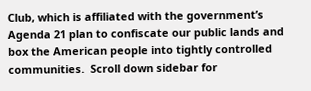Club, which is affiliated with the government’s Agenda 21 plan to confiscate our public lands and box the American people into tightly controlled communities.  Scroll down sidebar for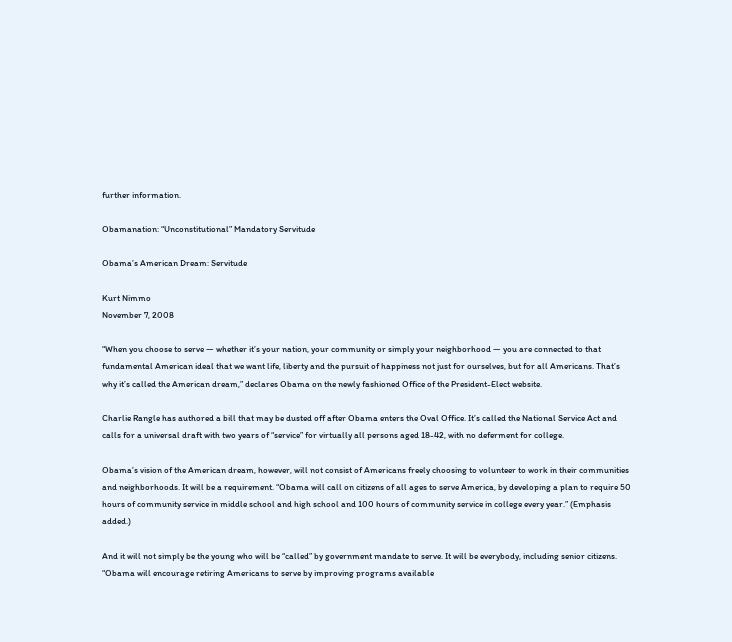further information.

Obamanation: “Unconstitutional” Mandatory Servitude

Obama’s American Dream: Servitude

Kurt Nimmo
November 7, 2008

“When you choose to serve — whether it’s your nation, your community or simply your neighborhood — you are connected to that fundamental American ideal that we want life, liberty and the pursuit of happiness not just for ourselves, but for all Americans. That’s why it’s called the American dream,” declares Obama on the newly fashioned Office of the President-Elect website.

Charlie Rangle has authored a bill that may be dusted off after Obama enters the Oval Office. It’s called the National Service Act and calls for a universal draft with two years of “service” for virtually all persons aged 18-42, with no deferment for college.

Obama’s vision of the American dream, however, will not consist of Americans freely choosing to volunteer to work in their communities and neighborhoods. It will be a requirement. “Obama will call on citizens of all ages to serve America, by developing a plan to require 50 hours of community service in middle school and high school and 100 hours of community service in college every year.” (Emphasis added.)

And it will not simply be the young who will be “called” by government mandate to serve. It will be everybody, including senior citizens. “Obama will encourage retiring Americans to serve by improving programs available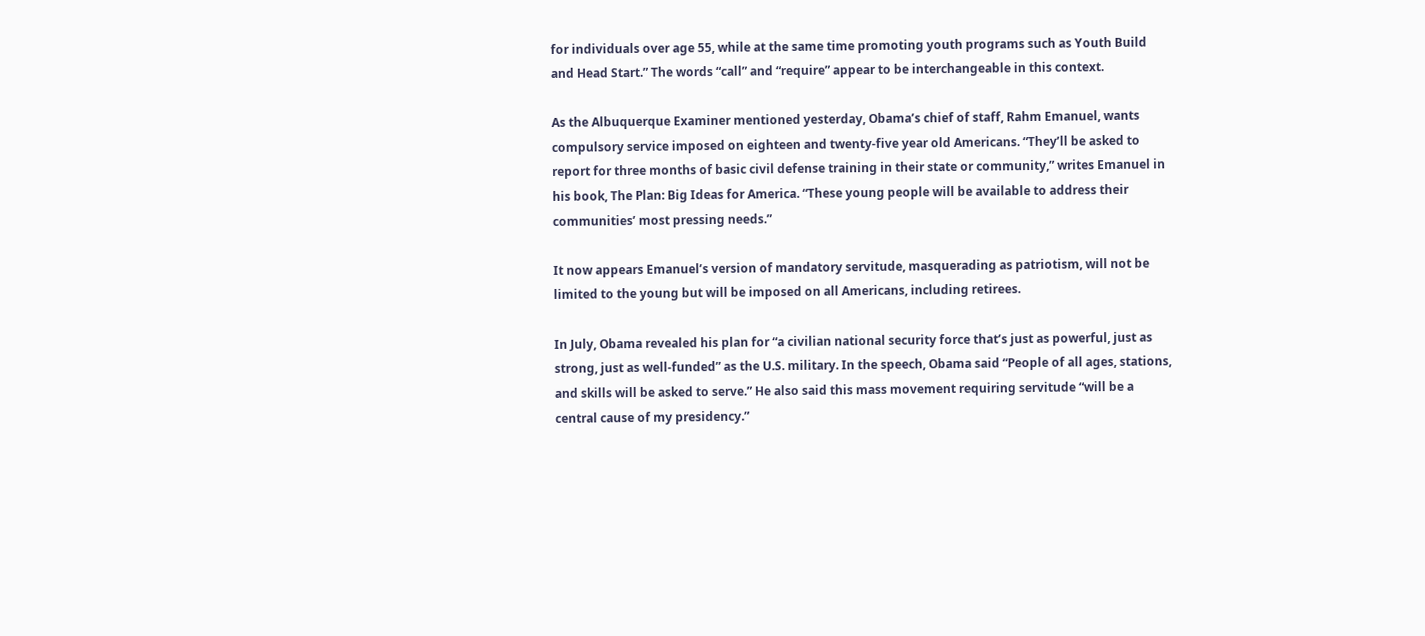for individuals over age 55, while at the same time promoting youth programs such as Youth Build and Head Start.” The words “call” and “require” appear to be interchangeable in this context.

As the Albuquerque Examiner mentioned yesterday, Obama’s chief of staff, Rahm Emanuel, wants compulsory service imposed on eighteen and twenty-five year old Americans. “They’ll be asked to report for three months of basic civil defense training in their state or community,” writes Emanuel in his book, The Plan: Big Ideas for America. “These young people will be available to address their communities’ most pressing needs.”

It now appears Emanuel’s version of mandatory servitude, masquerading as patriotism, will not be limited to the young but will be imposed on all Americans, including retirees.

In July, Obama revealed his plan for “a civilian national security force that’s just as powerful, just as strong, just as well-funded” as the U.S. military. In the speech, Obama said “People of all ages, stations, and skills will be asked to serve.” He also said this mass movement requiring servitude “will be a central cause of my presidency.”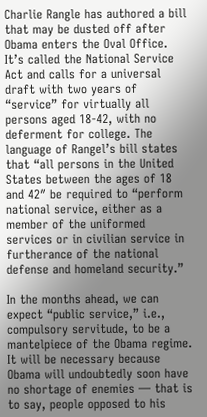Charlie Rangle has authored a bill that may be dusted off after Obama enters the Oval Office. It’s called the National Service Act and calls for a universal draft with two years of “service” for virtually all persons aged 18-42, with no deferment for college. The language of Rangel’s bill states that “all persons in the United States between the ages of 18 and 42″ be required to “perform national service, either as a member of the uniformed services or in civilian service in furtherance of the national defense and homeland security.”

In the months ahead, we can expect “public service,” i.e., compulsory servitude, to be a mantelpiece of the Obama regime. It will be necessary because Obama will undoubtedly soon have no shortage of enemies — that is to say, people opposed to his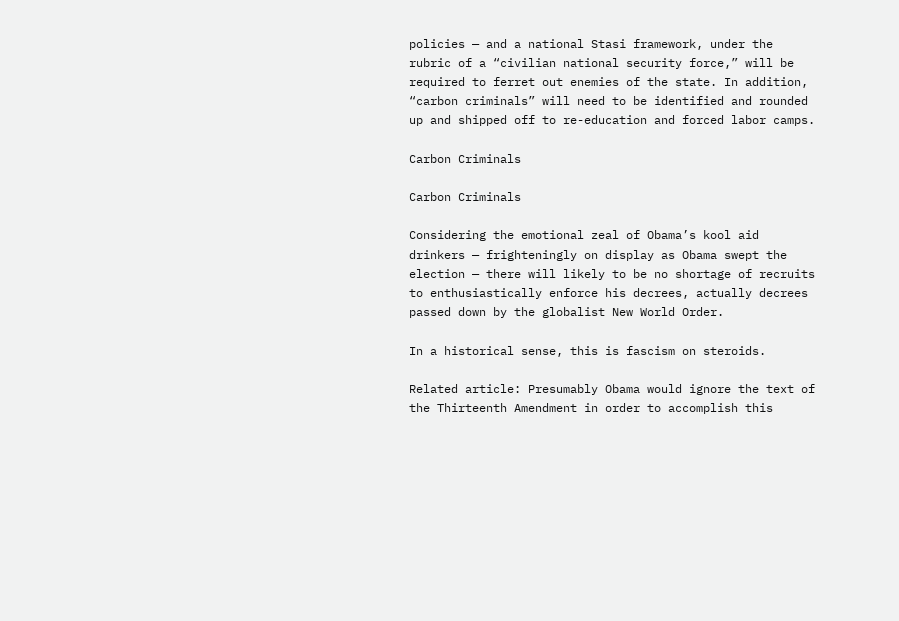policies — and a national Stasi framework, under the rubric of a “civilian national security force,” will be required to ferret out enemies of the state. In addition, “carbon criminals” will need to be identified and rounded up and shipped off to re-education and forced labor camps.

Carbon Criminals

Carbon Criminals

Considering the emotional zeal of Obama’s kool aid drinkers — frighteningly on display as Obama swept the election — there will likely to be no shortage of recruits to enthusiastically enforce his decrees, actually decrees passed down by the globalist New World Order.

In a historical sense, this is fascism on steroids.

Related article: Presumably Obama would ignore the text of the Thirteenth Amendment in order to accomplish this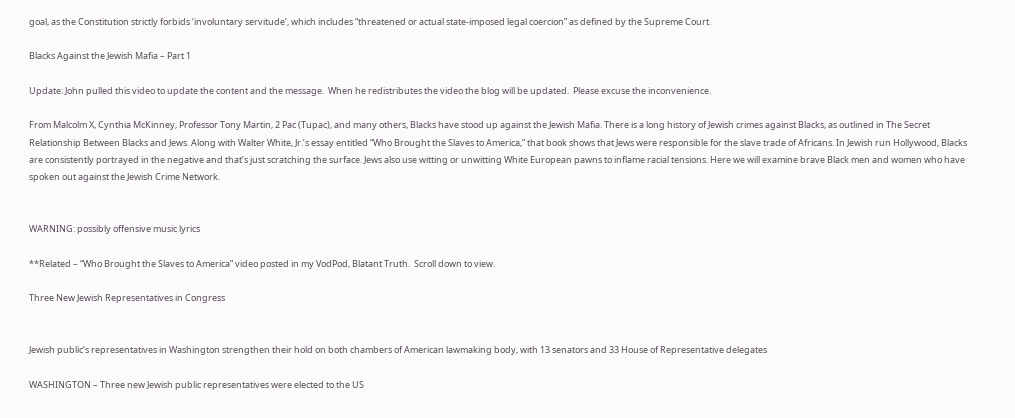goal, as the Constitution strictly forbids ‘involuntary servitude’, which includes “threatened or actual state-imposed legal coercion” as defined by the Supreme Court.

Blacks Against the Jewish Mafia – Part 1

Update: John pulled this video to update the content and the message.  When he redistributes the video the blog will be updated.  Please excuse the inconvenience.

From Malcolm X, Cynthia McKinney, Professor Tony Martin, 2 Pac (Tupac), and many others, Blacks have stood up against the Jewish Mafia. There is a long history of Jewish crimes against Blacks, as outlined in The Secret Relationship Between Blacks and Jews. Along with Walter White, Jr.’s essay entitled “Who Brought the Slaves to America,” that book shows that Jews were responsible for the slave trade of Africans. In Jewish run Hollywood, Blacks are consistently portrayed in the negative and that’s just scratching the surface. Jews also use witting or unwitting White European pawns to inflame racial tensions. Here we will examine brave Black men and women who have spoken out against the Jewish Crime Network.


WARNING: possibly offensive music lyrics

**Related – “Who Brought the Slaves to America” video posted in my VodPod, Blatant Truth.  Scroll down to view.

Three New Jewish Representatives in Congress


Jewish public’s representatives in Washington strengthen their hold on both chambers of American lawmaking body, with 13 senators and 33 House of Representative delegates

WASHINGTON – Three new Jewish public representatives were elected to the US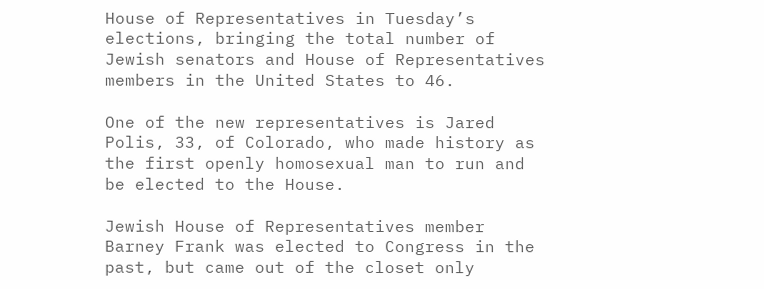House of Representatives in Tuesday’s elections, bringing the total number of Jewish senators and House of Representatives members in the United States to 46.

One of the new representatives is Jared Polis, 33, of Colorado, who made history as the first openly homosexual man to run and be elected to the House.

Jewish House of Representatives member Barney Frank was elected to Congress in the past, but came out of the closet only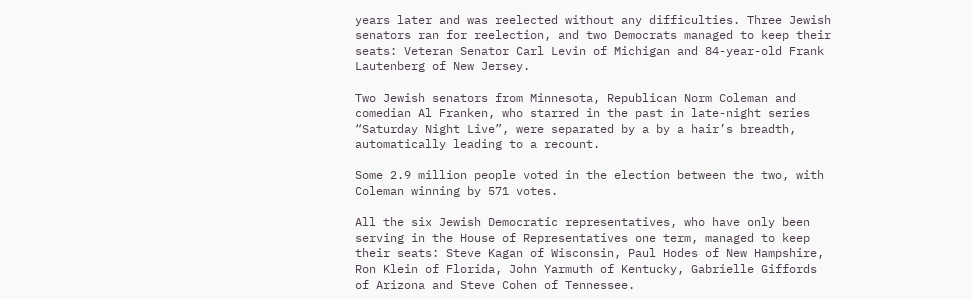years later and was reelected without any difficulties. Three Jewish senators ran for reelection, and two Democrats managed to keep their seats: Veteran Senator Carl Levin of Michigan and 84-year-old Frank Lautenberg of New Jersey.

Two Jewish senators from Minnesota, Republican Norm Coleman and comedian Al Franken, who starred in the past in late-night series “Saturday Night Live”, were separated by a by a hair’s breadth, automatically leading to a recount.

Some 2.9 million people voted in the election between the two, with Coleman winning by 571 votes.

All the six Jewish Democratic representatives, who have only been serving in the House of Representatives one term, managed to keep their seats: Steve Kagan of Wisconsin, Paul Hodes of New Hampshire, Ron Klein of Florida, John Yarmuth of Kentucky, Gabrielle Giffords of Arizona and Steve Cohen of Tennessee.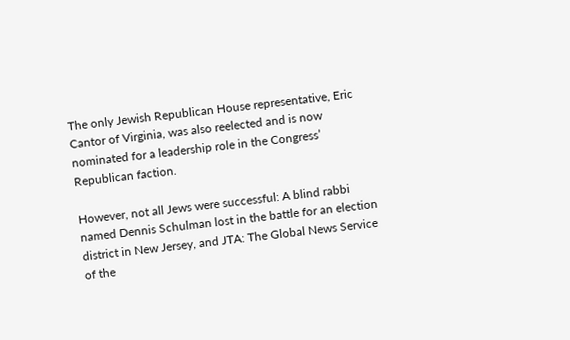The only Jewish Republican House representative, Eric Cantor of Virginia, was also reelected and is now nominated for a leadership role in the Congress’ Republican faction.

However, not all Jews were successful: A blind rabbi named Dennis Schulman lost in the battle for an election district in New Jersey, and JTA: The Global News Service of the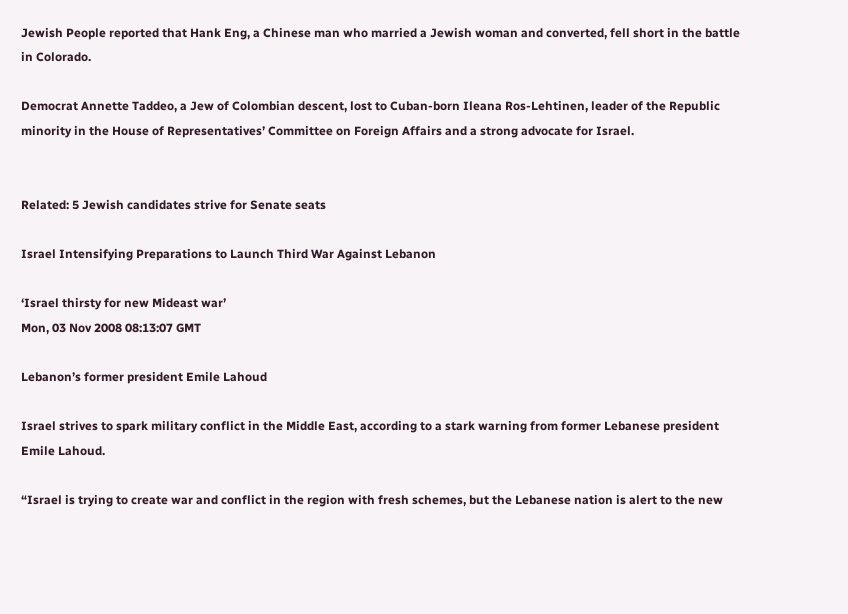Jewish People reported that Hank Eng, a Chinese man who married a Jewish woman and converted, fell short in the battle in Colorado.

Democrat Annette Taddeo, a Jew of Colombian descent, lost to Cuban-born Ileana Ros-Lehtinen, leader of the Republic minority in the House of Representatives’ Committee on Foreign Affairs and a strong advocate for Israel.


Related: 5 Jewish candidates strive for Senate seats

Israel Intensifying Preparations to Launch Third War Against Lebanon

‘Israel thirsty for new Mideast war’
Mon, 03 Nov 2008 08:13:07 GMT

Lebanon’s former president Emile Lahoud

Israel strives to spark military conflict in the Middle East, according to a stark warning from former Lebanese president Emile Lahoud.

“Israel is trying to create war and conflict in the region with fresh schemes, but the Lebanese nation is alert to the new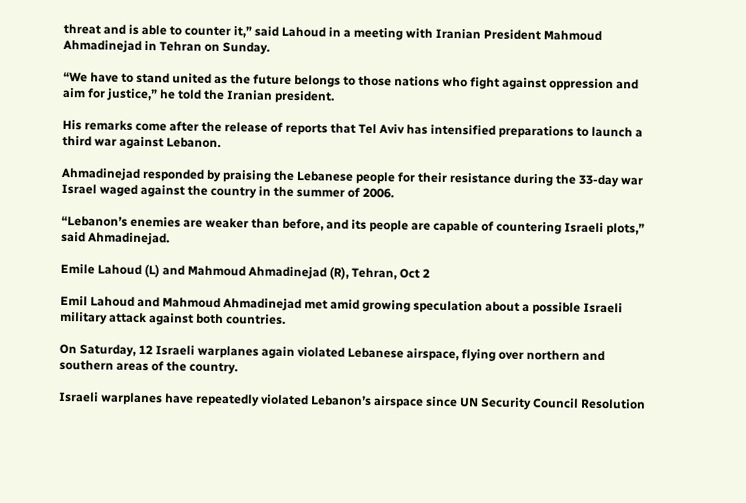threat and is able to counter it,” said Lahoud in a meeting with Iranian President Mahmoud Ahmadinejad in Tehran on Sunday.

“We have to stand united as the future belongs to those nations who fight against oppression and aim for justice,” he told the Iranian president.

His remarks come after the release of reports that Tel Aviv has intensified preparations to launch a third war against Lebanon.

Ahmadinejad responded by praising the Lebanese people for their resistance during the 33-day war Israel waged against the country in the summer of 2006.

“Lebanon’s enemies are weaker than before, and its people are capable of countering Israeli plots,” said Ahmadinejad.

Emile Lahoud (L) and Mahmoud Ahmadinejad (R), Tehran, Oct 2

Emil Lahoud and Mahmoud Ahmadinejad met amid growing speculation about a possible Israeli military attack against both countries.

On Saturday, 12 Israeli warplanes again violated Lebanese airspace, flying over northern and southern areas of the country.

Israeli warplanes have repeatedly violated Lebanon’s airspace since UN Security Council Resolution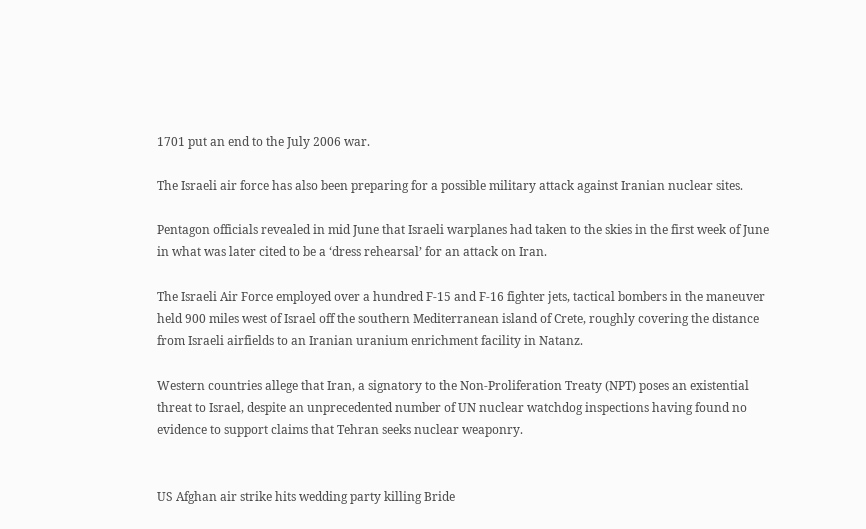1701 put an end to the July 2006 war.

The Israeli air force has also been preparing for a possible military attack against Iranian nuclear sites.

Pentagon officials revealed in mid June that Israeli warplanes had taken to the skies in the first week of June in what was later cited to be a ‘dress rehearsal’ for an attack on Iran.

The Israeli Air Force employed over a hundred F-15 and F-16 fighter jets, tactical bombers in the maneuver held 900 miles west of Israel off the southern Mediterranean island of Crete, roughly covering the distance from Israeli airfields to an Iranian uranium enrichment facility in Natanz.

Western countries allege that Iran, a signatory to the Non-Proliferation Treaty (NPT) poses an existential threat to Israel, despite an unprecedented number of UN nuclear watchdog inspections having found no evidence to support claims that Tehran seeks nuclear weaponry.


US Afghan air strike hits wedding party killing Bride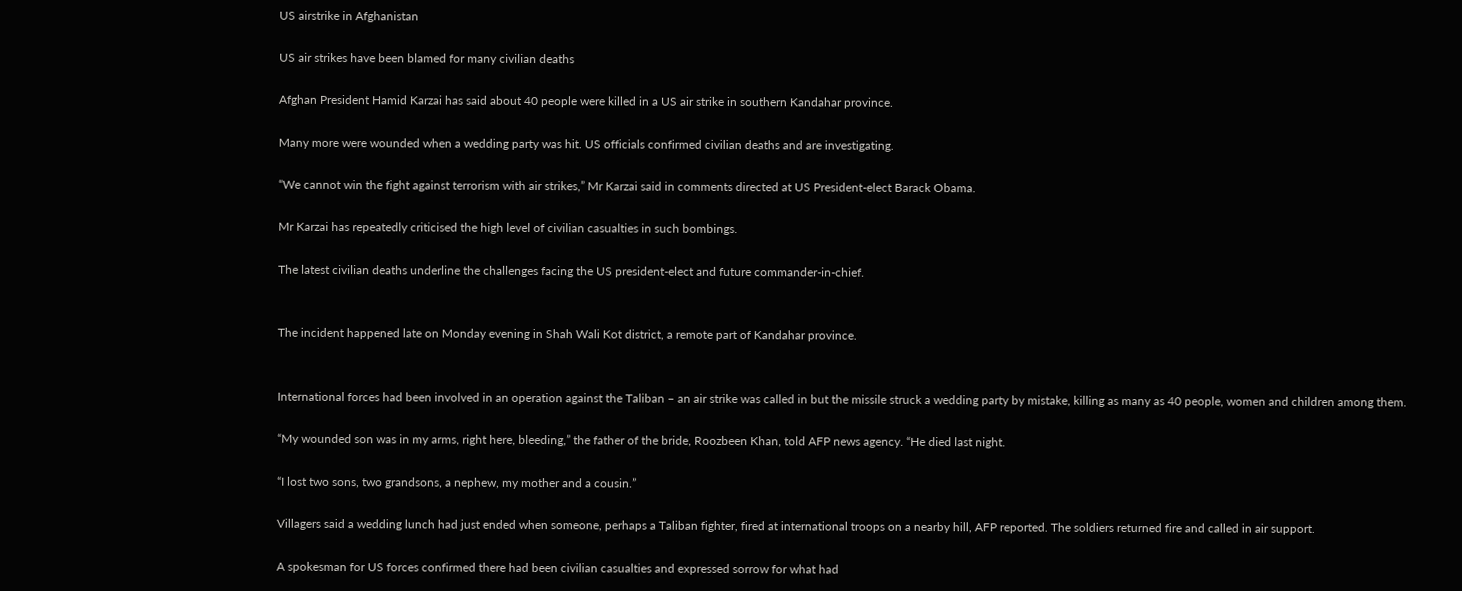US airstrike in Afghanistan

US air strikes have been blamed for many civilian deaths

Afghan President Hamid Karzai has said about 40 people were killed in a US air strike in southern Kandahar province.

Many more were wounded when a wedding party was hit. US officials confirmed civilian deaths and are investigating.

“We cannot win the fight against terrorism with air strikes,” Mr Karzai said in comments directed at US President-elect Barack Obama.

Mr Karzai has repeatedly criticised the high level of civilian casualties in such bombings.

The latest civilian deaths underline the challenges facing the US president-elect and future commander-in-chief.


The incident happened late on Monday evening in Shah Wali Kot district, a remote part of Kandahar province.


International forces had been involved in an operation against the Taliban – an air strike was called in but the missile struck a wedding party by mistake, killing as many as 40 people, women and children among them.

“My wounded son was in my arms, right here, bleeding,” the father of the bride, Roozbeen Khan, told AFP news agency. “He died last night.

“I lost two sons, two grandsons, a nephew, my mother and a cousin.”

Villagers said a wedding lunch had just ended when someone, perhaps a Taliban fighter, fired at international troops on a nearby hill, AFP reported. The soldiers returned fire and called in air support.

A spokesman for US forces confirmed there had been civilian casualties and expressed sorrow for what had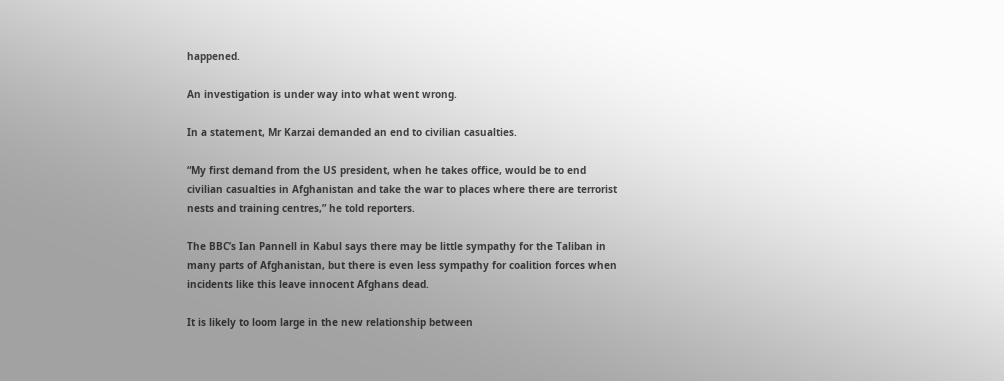happened.

An investigation is under way into what went wrong.

In a statement, Mr Karzai demanded an end to civilian casualties.

“My first demand from the US president, when he takes office, would be to end civilian casualties in Afghanistan and take the war to places where there are terrorist nests and training centres,” he told reporters.

The BBC’s Ian Pannell in Kabul says there may be little sympathy for the Taliban in many parts of Afghanistan, but there is even less sympathy for coalition forces when incidents like this leave innocent Afghans dead.

It is likely to loom large in the new relationship between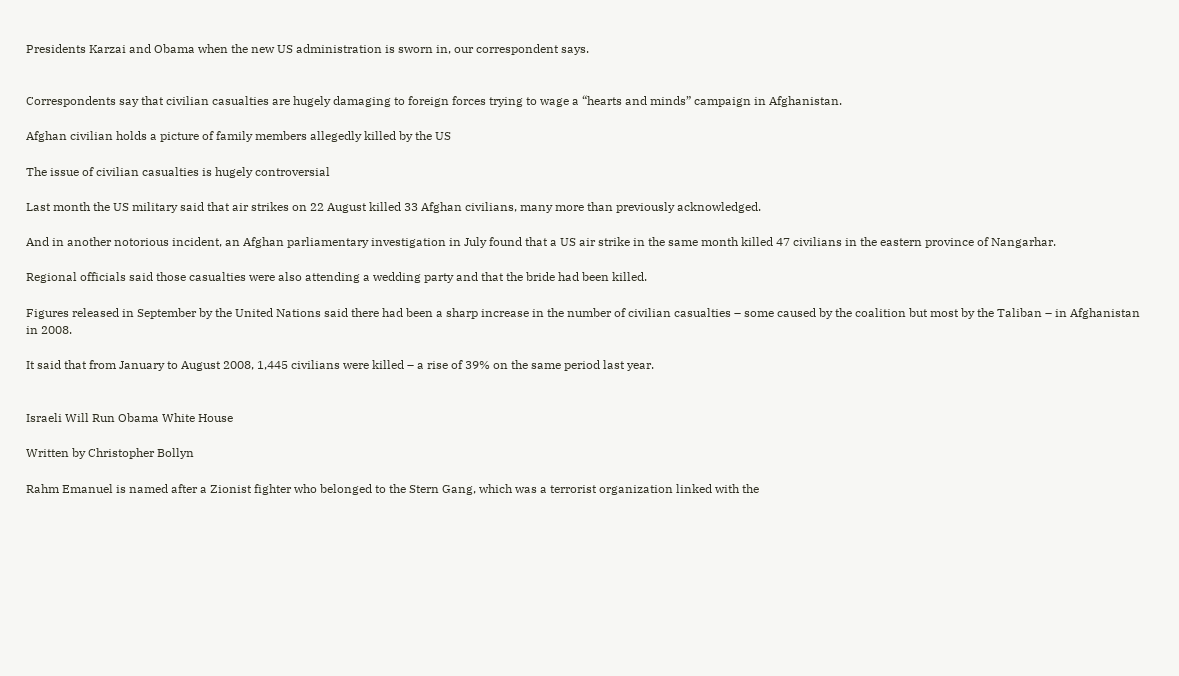Presidents Karzai and Obama when the new US administration is sworn in, our correspondent says.


Correspondents say that civilian casualties are hugely damaging to foreign forces trying to wage a “hearts and minds” campaign in Afghanistan.

Afghan civilian holds a picture of family members allegedly killed by the US

The issue of civilian casualties is hugely controversial

Last month the US military said that air strikes on 22 August killed 33 Afghan civilians, many more than previously acknowledged.

And in another notorious incident, an Afghan parliamentary investigation in July found that a US air strike in the same month killed 47 civilians in the eastern province of Nangarhar.

Regional officials said those casualties were also attending a wedding party and that the bride had been killed.

Figures released in September by the United Nations said there had been a sharp increase in the number of civilian casualties – some caused by the coalition but most by the Taliban – in Afghanistan in 2008.

It said that from January to August 2008, 1,445 civilians were killed – a rise of 39% on the same period last year.


Israeli Will Run Obama White House

Written by Christopher Bollyn

Rahm Emanuel is named after a Zionist fighter who belonged to the Stern Gang, which was a terrorist organization linked with the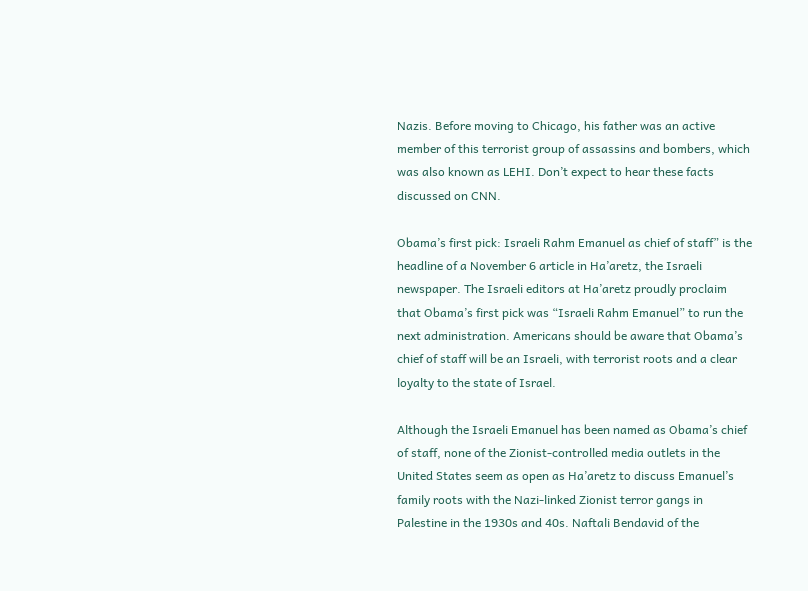Nazis. Before moving to Chicago, his father was an active member of this terrorist group of assassins and bombers, which was also known as LEHI. Don’t expect to hear these facts discussed on CNN.

Obama’s first pick: Israeli Rahm Emanuel as chief of staff” is the headline of a November 6 article in Ha’aretz, the Israeli newspaper. The Israeli editors at Ha’aretz proudly proclaim that Obama’s first pick was “Israeli Rahm Emanuel” to run the next administration. Americans should be aware that Obama’s chief of staff will be an Israeli, with terrorist roots and a clear loyalty to the state of Israel.

Although the Israeli Emanuel has been named as Obama’s chief of staff, none of the Zionist-controlled media outlets in the United States seem as open as Ha’aretz to discuss Emanuel’s family roots with the Nazi-linked Zionist terror gangs in Palestine in the 1930s and 40s. Naftali Bendavid of the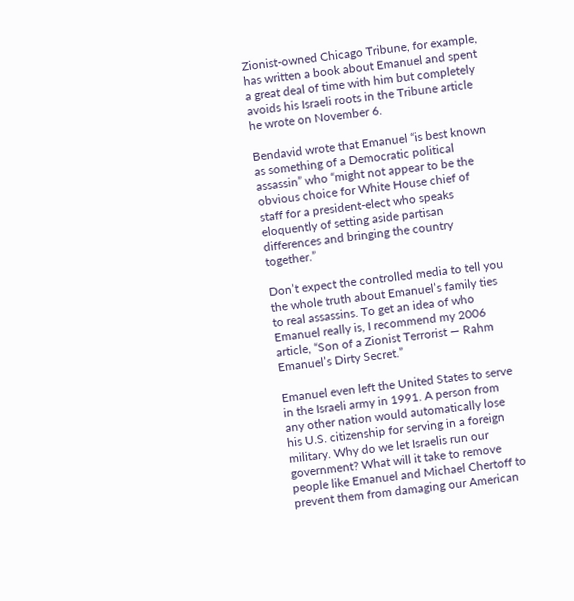Zionist-owned Chicago Tribune, for example, has written a book about Emanuel and spent a great deal of time with him but completely avoids his Israeli roots in the Tribune article he wrote on November 6.

Bendavid wrote that Emanuel “is best known as something of a Democratic political assassin” who “might not appear to be the obvious choice for White House chief of staff for a president-elect who speaks eloquently of setting aside partisan differences and bringing the country together.”

Don’t expect the controlled media to tell you the whole truth about Emanuel’s family ties to real assassins. To get an idea of who Emanuel really is, I recommend my 2006 article, “Son of a Zionist Terrorist — Rahm Emanuel’s Dirty Secret.”

Emanuel even left the United States to serve in the Israeli army in 1991. A person from any other nation would automatically lose his U.S. citizenship for serving in a foreign military. Why do we let Israelis run our government? What will it take to remove people like Emanuel and Michael Chertoff to prevent them from damaging our American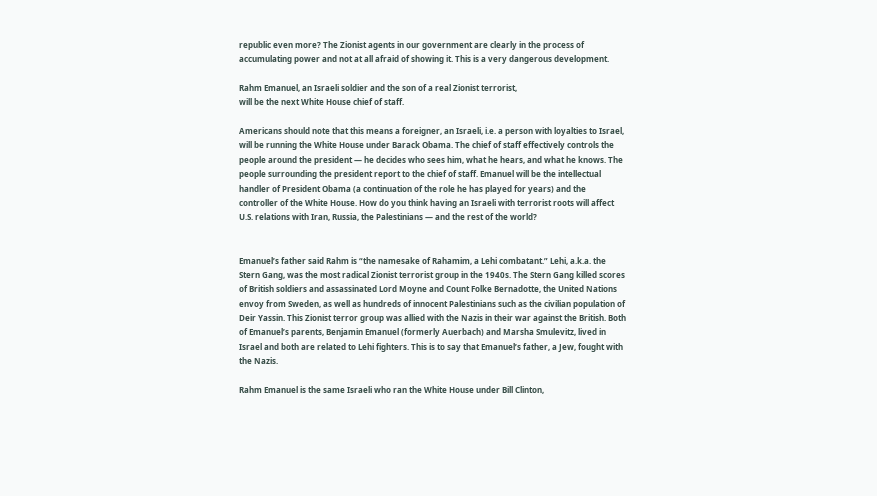republic even more? The Zionist agents in our government are clearly in the process of accumulating power and not at all afraid of showing it. This is a very dangerous development.

Rahm Emanuel, an Israeli soldier and the son of a real Zionist terrorist,
will be the next White House chief of staff.

Americans should note that this means a foreigner, an Israeli, i.e. a person with loyalties to Israel, will be running the White House under Barack Obama. The chief of staff effectively controls the people around the president — he decides who sees him, what he hears, and what he knows. The people surrounding the president report to the chief of staff. Emanuel will be the intellectual handler of President Obama (a continuation of the role he has played for years) and the controller of the White House. How do you think having an Israeli with terrorist roots will affect U.S. relations with Iran, Russia, the Palestinians — and the rest of the world?


Emanuel’s father said Rahm is “the namesake of Rahamim, a Lehi combatant.” Lehi, a.k.a. the Stern Gang, was the most radical Zionist terrorist group in the 1940s. The Stern Gang killed scores of British soldiers and assassinated Lord Moyne and Count Folke Bernadotte, the United Nations envoy from Sweden, as well as hundreds of innocent Palestinians such as the civilian population of Deir Yassin. This Zionist terror group was allied with the Nazis in their war against the British. Both of Emanuel’s parents, Benjamin Emanuel (formerly Auerbach) and Marsha Smulevitz, lived in Israel and both are related to Lehi fighters. This is to say that Emanuel’s father, a Jew, fought with the Nazis.

Rahm Emanuel is the same Israeli who ran the White House under Bill Clinton,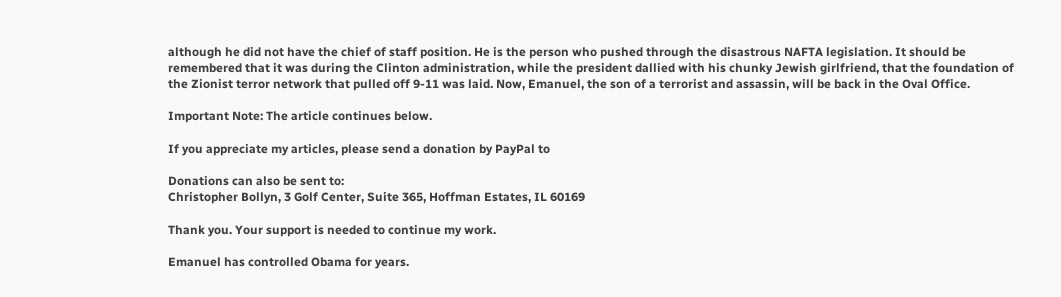although he did not have the chief of staff position. He is the person who pushed through the disastrous NAFTA legislation. It should be remembered that it was during the Clinton administration, while the president dallied with his chunky Jewish girlfriend, that the foundation of the Zionist terror network that pulled off 9-11 was laid. Now, Emanuel, the son of a terrorist and assassin, will be back in the Oval Office.

Important Note: The article continues below.

If you appreciate my articles, please send a donation by PayPal to

Donations can also be sent to:
Christopher Bollyn, 3 Golf Center, Suite 365, Hoffman Estates, IL 60169

Thank you. Your support is needed to continue my work.

Emanuel has controlled Obama for years.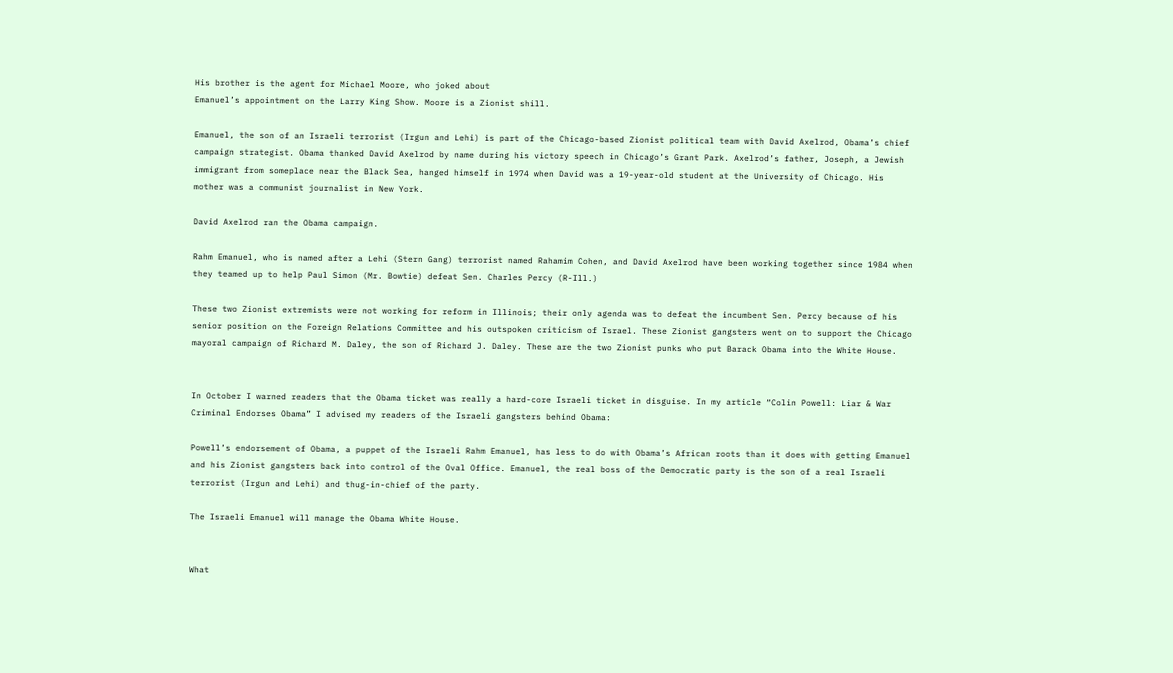His brother is the agent for Michael Moore, who joked about
Emanuel’s appointment on the Larry King Show. Moore is a Zionist shill.

Emanuel, the son of an Israeli terrorist (Irgun and Lehi) is part of the Chicago-based Zionist political team with David Axelrod, Obama’s chief campaign strategist. Obama thanked David Axelrod by name during his victory speech in Chicago’s Grant Park. Axelrod’s father, Joseph, a Jewish immigrant from someplace near the Black Sea, hanged himself in 1974 when David was a 19-year-old student at the University of Chicago. His mother was a communist journalist in New York.

David Axelrod ran the Obama campaign.

Rahm Emanuel, who is named after a Lehi (Stern Gang) terrorist named Rahamim Cohen, and David Axelrod have been working together since 1984 when they teamed up to help Paul Simon (Mr. Bowtie) defeat Sen. Charles Percy (R-Ill.)

These two Zionist extremists were not working for reform in Illinois; their only agenda was to defeat the incumbent Sen. Percy because of his senior position on the Foreign Relations Committee and his outspoken criticism of Israel. These Zionist gangsters went on to support the Chicago mayoral campaign of Richard M. Daley, the son of Richard J. Daley. These are the two Zionist punks who put Barack Obama into the White House.


In October I warned readers that the Obama ticket was really a hard-core Israeli ticket in disguise. In my article “Colin Powell: Liar & War Criminal Endorses Obama” I advised my readers of the Israeli gangsters behind Obama:

Powell’s endorsement of Obama, a puppet of the Israeli Rahm Emanuel, has less to do with Obama’s African roots than it does with getting Emanuel and his Zionist gangsters back into control of the Oval Office. Emanuel, the real boss of the Democratic party is the son of a real Israeli terrorist (Irgun and Lehi) and thug-in-chief of the party.

The Israeli Emanuel will manage the Obama White House.


What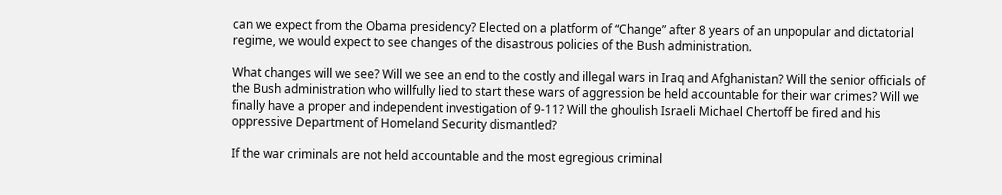can we expect from the Obama presidency? Elected on a platform of “Change” after 8 years of an unpopular and dictatorial regime, we would expect to see changes of the disastrous policies of the Bush administration.

What changes will we see? Will we see an end to the costly and illegal wars in Iraq and Afghanistan? Will the senior officials of the Bush administration who willfully lied to start these wars of aggression be held accountable for their war crimes? Will we finally have a proper and independent investigation of 9-11? Will the ghoulish Israeli Michael Chertoff be fired and his oppressive Department of Homeland Security dismantled?

If the war criminals are not held accountable and the most egregious criminal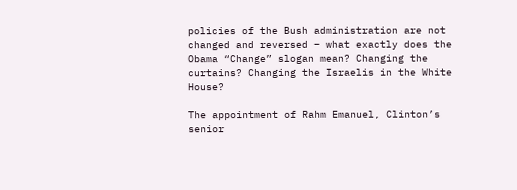policies of the Bush administration are not changed and reversed – what exactly does the Obama “Change” slogan mean? Changing the curtains? Changing the Israelis in the White House?

The appointment of Rahm Emanuel, Clinton’s senior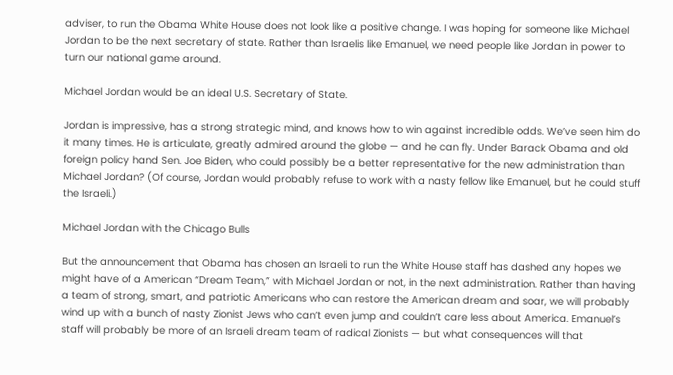adviser, to run the Obama White House does not look like a positive change. I was hoping for someone like Michael Jordan to be the next secretary of state. Rather than Israelis like Emanuel, we need people like Jordan in power to turn our national game around.

Michael Jordan would be an ideal U.S. Secretary of State.

Jordan is impressive, has a strong strategic mind, and knows how to win against incredible odds. We’ve seen him do it many times. He is articulate, greatly admired around the globe — and he can fly. Under Barack Obama and old foreign policy hand Sen. Joe Biden, who could possibly be a better representative for the new administration than Michael Jordan? (Of course, Jordan would probably refuse to work with a nasty fellow like Emanuel, but he could stuff the Israeli.)

Michael Jordan with the Chicago Bulls

But the announcement that Obama has chosen an Israeli to run the White House staff has dashed any hopes we might have of a American “Dream Team,” with Michael Jordan or not, in the next administration. Rather than having a team of strong, smart, and patriotic Americans who can restore the American dream and soar, we will probably wind up with a bunch of nasty Zionist Jews who can’t even jump and couldn’t care less about America. Emanuel’s staff will probably be more of an Israeli dream team of radical Zionists — but what consequences will that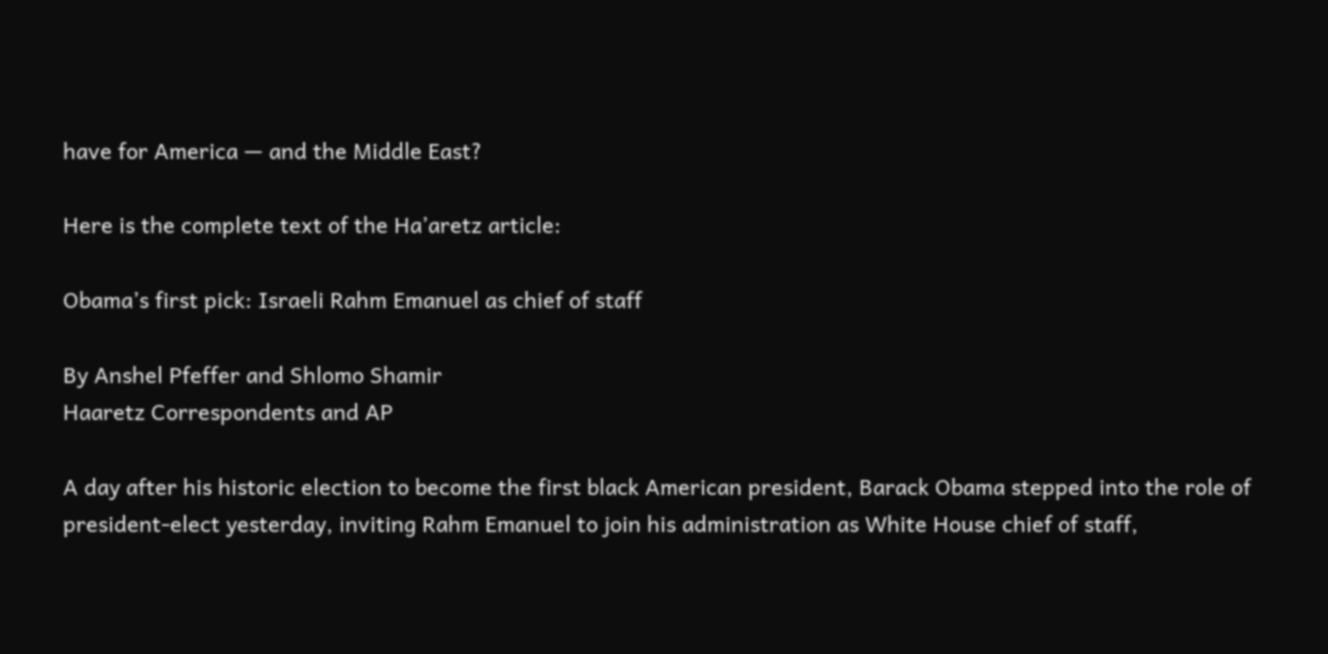have for America — and the Middle East?

Here is the complete text of the Ha’aretz article:

Obama’s first pick: Israeli Rahm Emanuel as chief of staff

By Anshel Pfeffer and Shlomo Shamir
Haaretz Correspondents and AP

A day after his historic election to become the first black American president, Barack Obama stepped into the role of president-elect yesterday, inviting Rahm Emanuel to join his administration as White House chief of staff,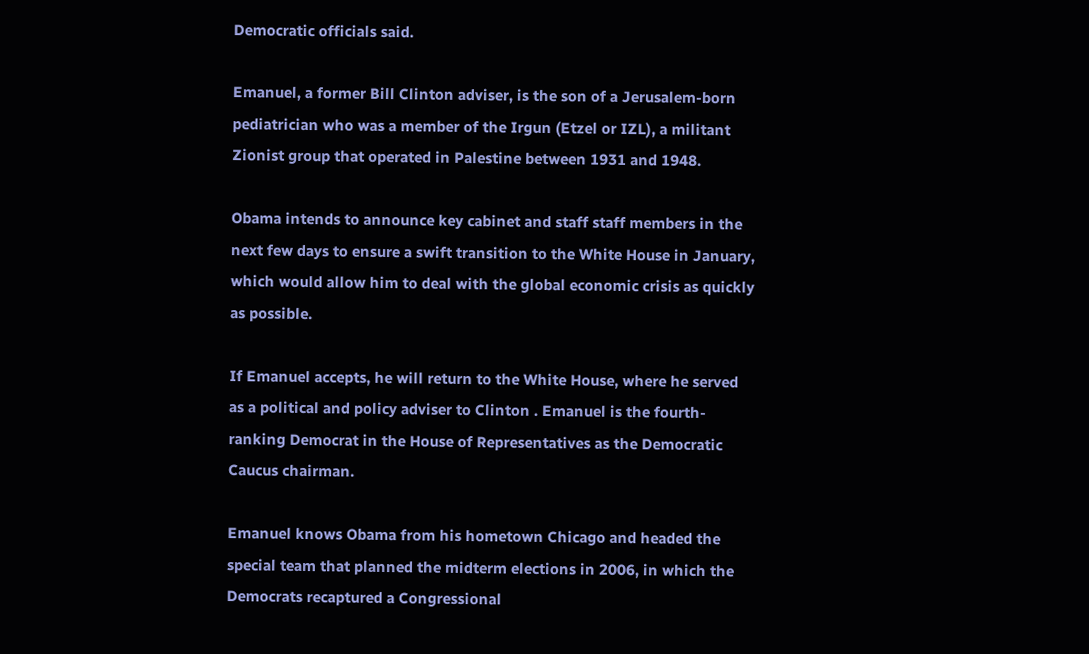Democratic officials said.

Emanuel, a former Bill Clinton adviser, is the son of a Jerusalem-born pediatrician who was a member of the Irgun (Etzel or IZL), a militant Zionist group that operated in Palestine between 1931 and 1948.

Obama intends to announce key cabinet and staff staff members in the next few days to ensure a swift transition to the White House in January, which would allow him to deal with the global economic crisis as quickly as possible.

If Emanuel accepts, he will return to the White House, where he served as a political and policy adviser to Clinton . Emanuel is the fourth-ranking Democrat in the House of Representatives as the Democratic Caucus chairman.

Emanuel knows Obama from his hometown Chicago and headed the special team that planned the midterm elections in 2006, in which the Democrats recaptured a Congressional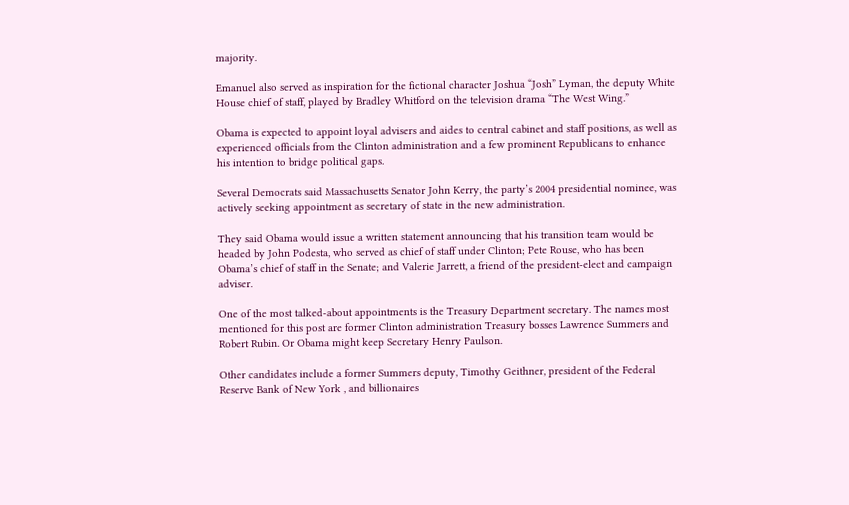majority.

Emanuel also served as inspiration for the fictional character Joshua “Josh” Lyman, the deputy White House chief of staff, played by Bradley Whitford on the television drama “The West Wing.”

Obama is expected to appoint loyal advisers and aides to central cabinet and staff positions, as well as experienced officials from the Clinton administration and a few prominent Republicans to enhance his intention to bridge political gaps.

Several Democrats said Massachusetts Senator John Kerry, the party’s 2004 presidential nominee, was actively seeking appointment as secretary of state in the new administration.

They said Obama would issue a written statement announcing that his transition team would be headed by John Podesta, who served as chief of staff under Clinton; Pete Rouse, who has been Obama’s chief of staff in the Senate; and Valerie Jarrett, a friend of the president-elect and campaign adviser.

One of the most talked-about appointments is the Treasury Department secretary. The names most mentioned for this post are former Clinton administration Treasury bosses Lawrence Summers and Robert Rubin. Or Obama might keep Secretary Henry Paulson.

Other candidates include a former Summers deputy, Timothy Geithner, president of the Federal Reserve Bank of New York , and billionaires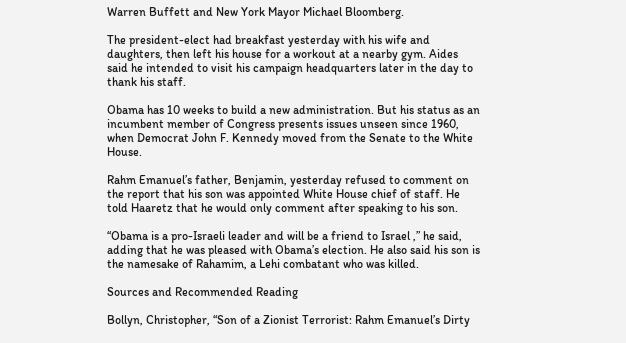Warren Buffett and New York Mayor Michael Bloomberg.

The president-elect had breakfast yesterday with his wife and daughters, then left his house for a workout at a nearby gym. Aides said he intended to visit his campaign headquarters later in the day to thank his staff.

Obama has 10 weeks to build a new administration. But his status as an incumbent member of Congress presents issues unseen since 1960, when Democrat John F. Kennedy moved from the Senate to the White House.

Rahm Emanuel’s father, Benjamin, yesterday refused to comment on the report that his son was appointed White House chief of staff. He told Haaretz that he would only comment after speaking to his son.

“Obama is a pro-Israeli leader and will be a friend to Israel ,” he said, adding that he was pleased with Obama’s election. He also said his son is the namesake of Rahamim, a Lehi combatant who was killed.

Sources and Recommended Reading

Bollyn, Christopher, “Son of a Zionist Terrorist: Rahm Emanuel’s Dirty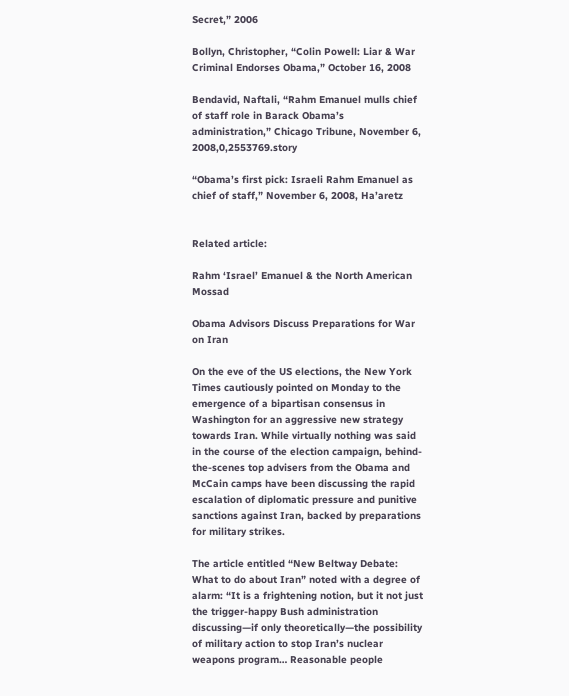Secret,” 2006

Bollyn, Christopher, “Colin Powell: Liar & War Criminal Endorses Obama,” October 16, 2008

Bendavid, Naftali, “Rahm Emanuel mulls chief of staff role in Barack Obama’s administration,” Chicago Tribune, November 6, 2008,0,2553769.story

“Obama’s first pick: Israeli Rahm Emanuel as chief of staff,” November 6, 2008, Ha’aretz


Related article:

Rahm ‘Israel’ Emanuel & the North American Mossad

Obama Advisors Discuss Preparations for War on Iran

On the eve of the US elections, the New York Times cautiously pointed on Monday to the emergence of a bipartisan consensus in Washington for an aggressive new strategy towards Iran. While virtually nothing was said in the course of the election campaign, behind-the-scenes top advisers from the Obama and McCain camps have been discussing the rapid escalation of diplomatic pressure and punitive sanctions against Iran, backed by preparations for military strikes.

The article entitled “New Beltway Debate: What to do about Iran” noted with a degree of alarm: “It is a frightening notion, but it not just the trigger-happy Bush administration discussing—if only theoretically—the possibility of military action to stop Iran’s nuclear weapons program… Reasonable people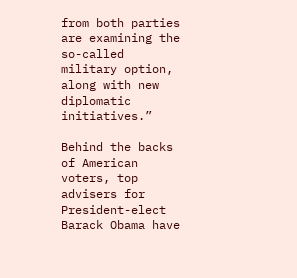from both parties are examining the so-called military option, along with new diplomatic initiatives.”

Behind the backs of American voters, top advisers for President-elect Barack Obama have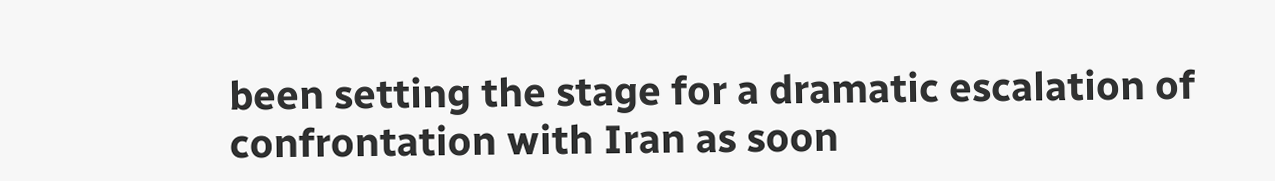been setting the stage for a dramatic escalation of confrontation with Iran as soon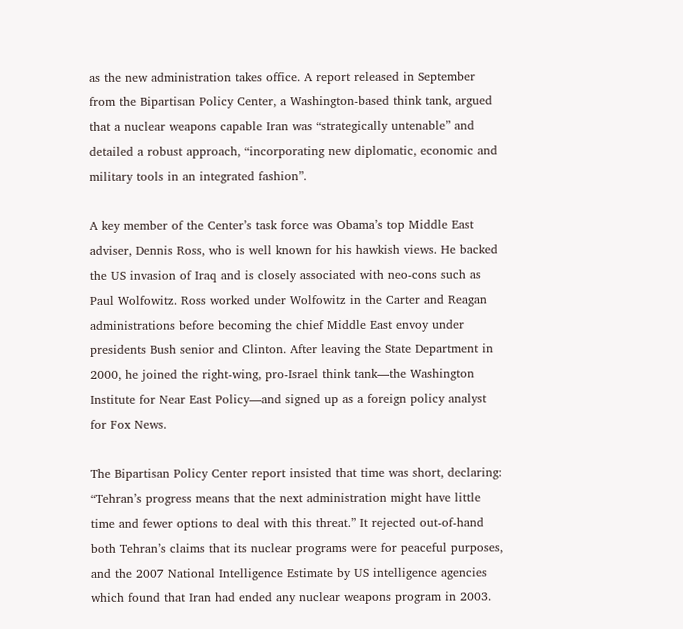as the new administration takes office. A report released in September from the Bipartisan Policy Center, a Washington-based think tank, argued that a nuclear weapons capable Iran was “strategically untenable” and detailed a robust approach, “incorporating new diplomatic, economic and military tools in an integrated fashion”.

A key member of the Center’s task force was Obama’s top Middle East adviser, Dennis Ross, who is well known for his hawkish views. He backed the US invasion of Iraq and is closely associated with neo-cons such as Paul Wolfowitz. Ross worked under Wolfowitz in the Carter and Reagan administrations before becoming the chief Middle East envoy under presidents Bush senior and Clinton. After leaving the State Department in 2000, he joined the right-wing, pro-Israel think tank—the Washington Institute for Near East Policy—and signed up as a foreign policy analyst for Fox News.

The Bipartisan Policy Center report insisted that time was short, declaring: “Tehran’s progress means that the next administration might have little time and fewer options to deal with this threat.” It rejected out-of-hand both Tehran’s claims that its nuclear programs were for peaceful purposes, and the 2007 National Intelligence Estimate by US intelligence agencies which found that Iran had ended any nuclear weapons program in 2003.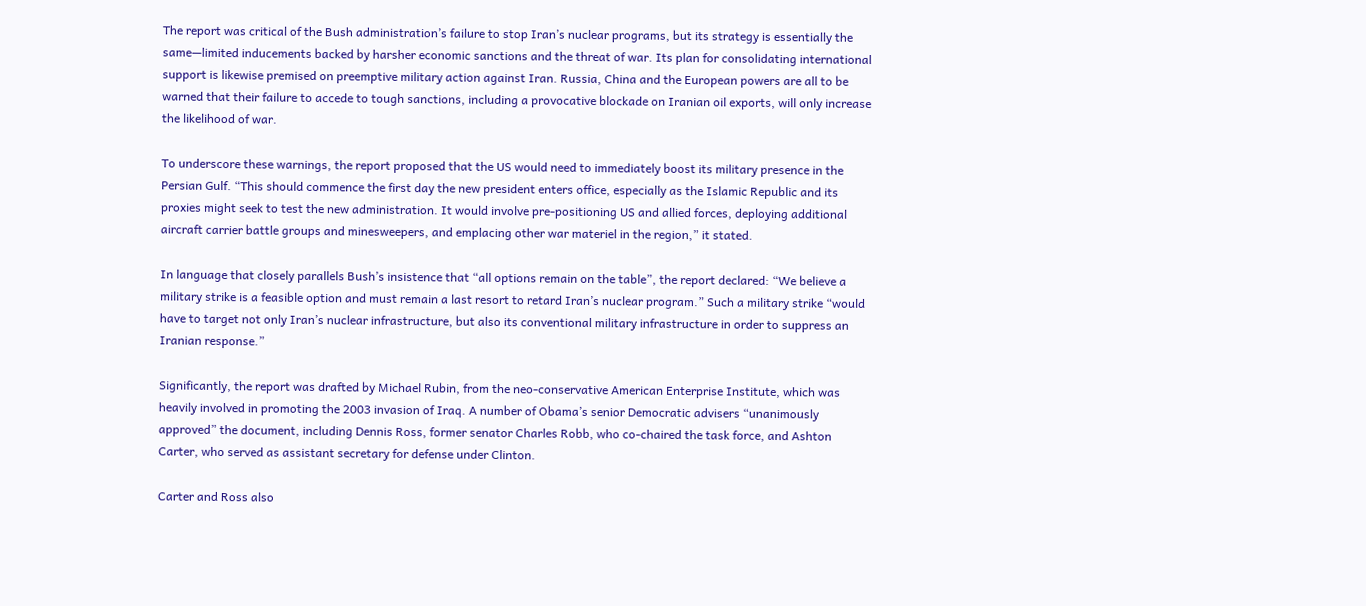The report was critical of the Bush administration’s failure to stop Iran’s nuclear programs, but its strategy is essentially the same—limited inducements backed by harsher economic sanctions and the threat of war. Its plan for consolidating international support is likewise premised on preemptive military action against Iran. Russia, China and the European powers are all to be warned that their failure to accede to tough sanctions, including a provocative blockade on Iranian oil exports, will only increase the likelihood of war.

To underscore these warnings, the report proposed that the US would need to immediately boost its military presence in the Persian Gulf. “This should commence the first day the new president enters office, especially as the Islamic Republic and its proxies might seek to test the new administration. It would involve pre-positioning US and allied forces, deploying additional aircraft carrier battle groups and minesweepers, and emplacing other war materiel in the region,” it stated.

In language that closely parallels Bush’s insistence that “all options remain on the table”, the report declared: “We believe a military strike is a feasible option and must remain a last resort to retard Iran’s nuclear program.” Such a military strike “would have to target not only Iran’s nuclear infrastructure, but also its conventional military infrastructure in order to suppress an Iranian response.”

Significantly, the report was drafted by Michael Rubin, from the neo-conservative American Enterprise Institute, which was heavily involved in promoting the 2003 invasion of Iraq. A number of Obama’s senior Democratic advisers “unanimously approved” the document, including Dennis Ross, former senator Charles Robb, who co-chaired the task force, and Ashton Carter, who served as assistant secretary for defense under Clinton.

Carter and Ross also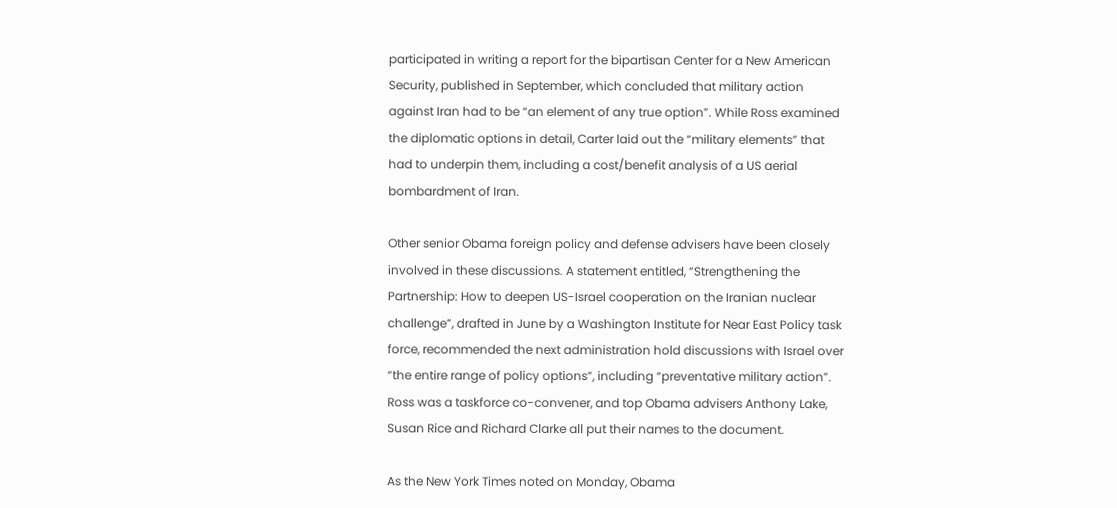participated in writing a report for the bipartisan Center for a New American Security, published in September, which concluded that military action against Iran had to be “an element of any true option”. While Ross examined the diplomatic options in detail, Carter laid out the “military elements” that had to underpin them, including a cost/benefit analysis of a US aerial bombardment of Iran.

Other senior Obama foreign policy and defense advisers have been closely involved in these discussions. A statement entitled, “Strengthening the Partnership: How to deepen US-Israel cooperation on the Iranian nuclear challenge”, drafted in June by a Washington Institute for Near East Policy task force, recommended the next administration hold discussions with Israel over “the entire range of policy options”, including “preventative military action”. Ross was a taskforce co-convener, and top Obama advisers Anthony Lake, Susan Rice and Richard Clarke all put their names to the document.

As the New York Times noted on Monday, Obama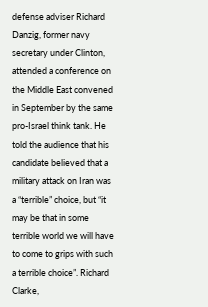defense adviser Richard Danzig, former navy secretary under Clinton, attended a conference on the Middle East convened in September by the same pro-Israel think tank. He told the audience that his candidate believed that a military attack on Iran was a “terrible” choice, but “it may be that in some terrible world we will have to come to grips with such a terrible choice”. Richard Clarke,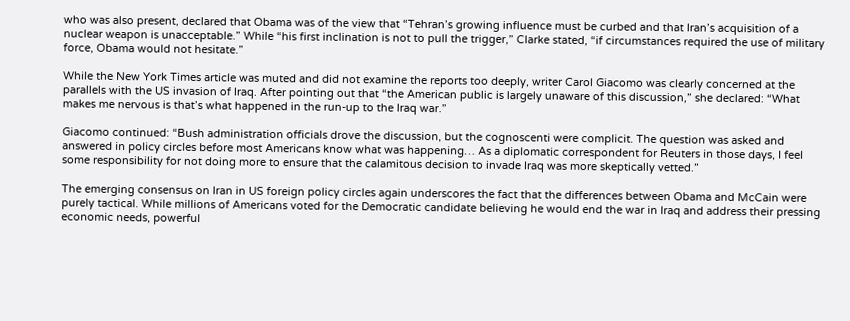who was also present, declared that Obama was of the view that “Tehran’s growing influence must be curbed and that Iran’s acquisition of a nuclear weapon is unacceptable.” While “his first inclination is not to pull the trigger,” Clarke stated, “if circumstances required the use of military force, Obama would not hesitate.”

While the New York Times article was muted and did not examine the reports too deeply, writer Carol Giacomo was clearly concerned at the parallels with the US invasion of Iraq. After pointing out that “the American public is largely unaware of this discussion,” she declared: “What makes me nervous is that’s what happened in the run-up to the Iraq war.”

Giacomo continued: “Bush administration officials drove the discussion, but the cognoscenti were complicit. The question was asked and answered in policy circles before most Americans know what was happening… As a diplomatic correspondent for Reuters in those days, I feel some responsibility for not doing more to ensure that the calamitous decision to invade Iraq was more skeptically vetted.”

The emerging consensus on Iran in US foreign policy circles again underscores the fact that the differences between Obama and McCain were purely tactical. While millions of Americans voted for the Democratic candidate believing he would end the war in Iraq and address their pressing economic needs, powerful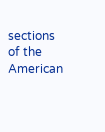sections of the American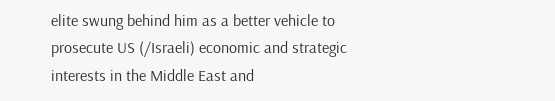elite swung behind him as a better vehicle to prosecute US (/Israeli) economic and strategic interests in the Middle East and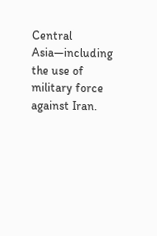Central Asia—including the use of military force against Iran.